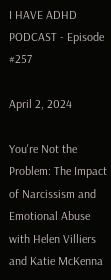I HAVE ADHD PODCAST - Episode #257

April 2, 2024

You're Not the Problem: The Impact of Narcissism and Emotional Abuse with Helen Villiers and Katie McKenna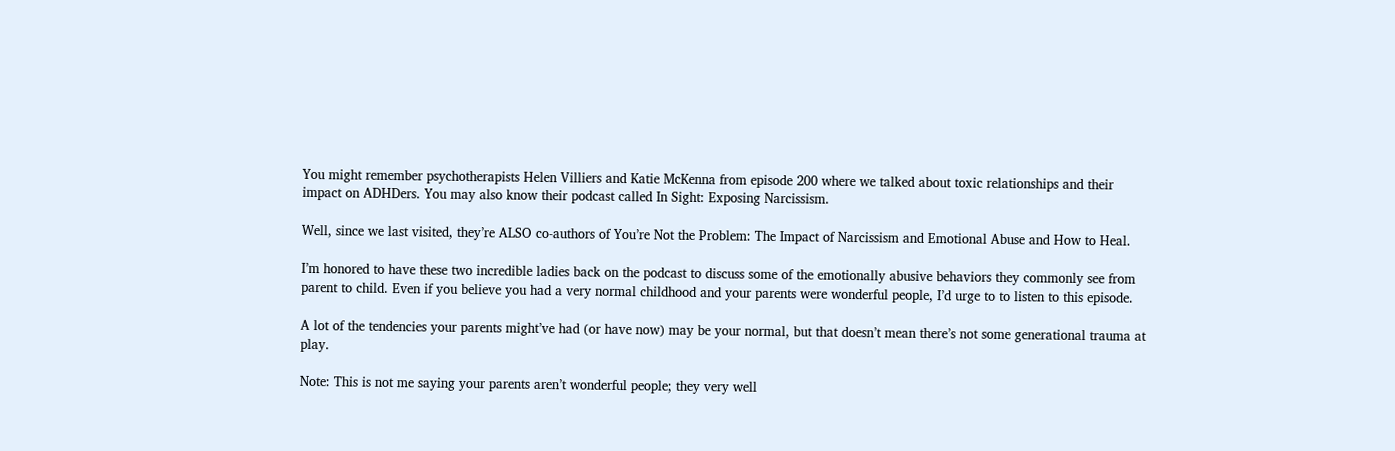You might remember psychotherapists Helen Villiers and Katie McKenna from episode 200 where we talked about toxic relationships and their impact on ADHDers. You may also know their podcast called In Sight: Exposing Narcissism.

Well, since we last visited, they’re ALSO co-authors of You’re Not the Problem: The Impact of Narcissism and Emotional Abuse and How to Heal.

I’m honored to have these two incredible ladies back on the podcast to discuss some of the emotionally abusive behaviors they commonly see from parent to child. Even if you believe you had a very normal childhood and your parents were wonderful people, I’d urge to to listen to this episode.

A lot of the tendencies your parents might’ve had (or have now) may be your normal, but that doesn’t mean there’s not some generational trauma at play.

Note: This is not me saying your parents aren’t wonderful people; they very well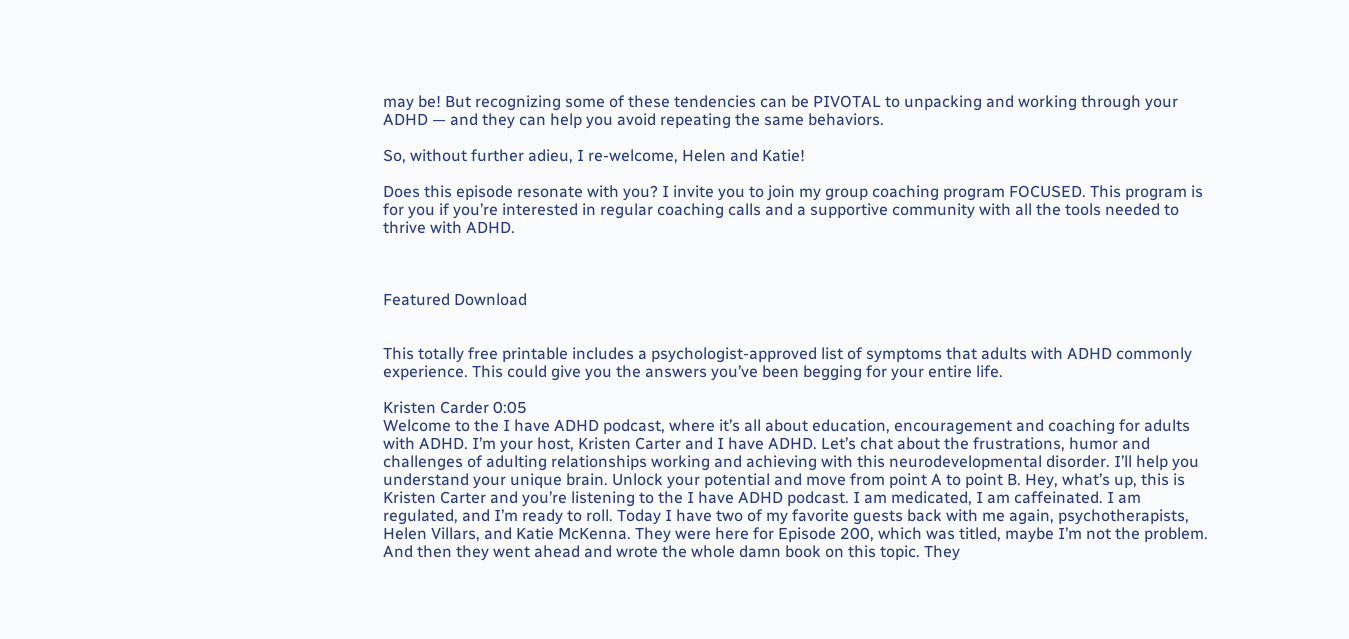may be! But recognizing some of these tendencies can be PIVOTAL to unpacking and working through your ADHD — and they can help you avoid repeating the same behaviors.

So, without further adieu, I re-welcome, Helen and Katie!

Does this episode resonate with you? I invite you to join my group coaching program FOCUSED. This program is for you if you’re interested in regular coaching calls and a supportive community with all the tools needed to thrive with ADHD.



Featured Download


This totally free printable includes a psychologist-approved list of symptoms that adults with ADHD commonly experience. This could give you the answers you’ve been begging for your entire life.

Kristen Carder 0:05
Welcome to the I have ADHD podcast, where it’s all about education, encouragement and coaching for adults with ADHD. I’m your host, Kristen Carter and I have ADHD. Let’s chat about the frustrations, humor and challenges of adulting relationships working and achieving with this neurodevelopmental disorder. I’ll help you understand your unique brain. Unlock your potential and move from point A to point B. Hey, what’s up, this is Kristen Carter and you’re listening to the I have ADHD podcast. I am medicated, I am caffeinated. I am regulated, and I’m ready to roll. Today I have two of my favorite guests back with me again, psychotherapists, Helen Villars, and Katie McKenna. They were here for Episode 200, which was titled, maybe I’m not the problem. And then they went ahead and wrote the whole damn book on this topic. They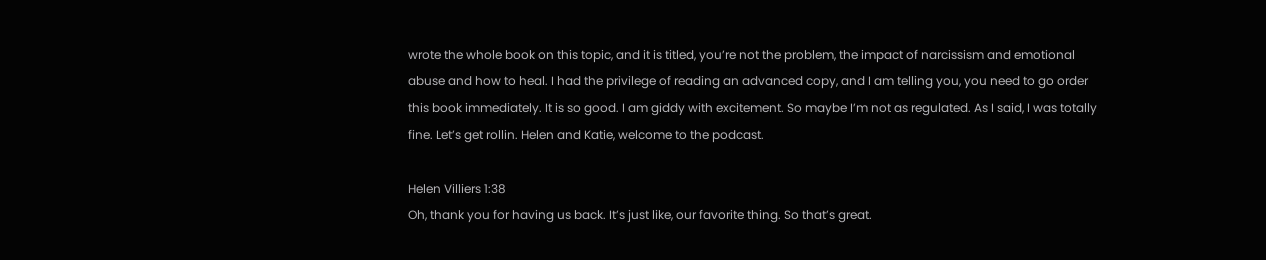wrote the whole book on this topic, and it is titled, you’re not the problem, the impact of narcissism and emotional abuse and how to heal. I had the privilege of reading an advanced copy, and I am telling you, you need to go order this book immediately. It is so good. I am giddy with excitement. So maybe I’m not as regulated. As I said, I was totally fine. Let’s get rollin. Helen and Katie, welcome to the podcast.

Helen Villiers 1:38
Oh, thank you for having us back. It’s just like, our favorite thing. So that’s great.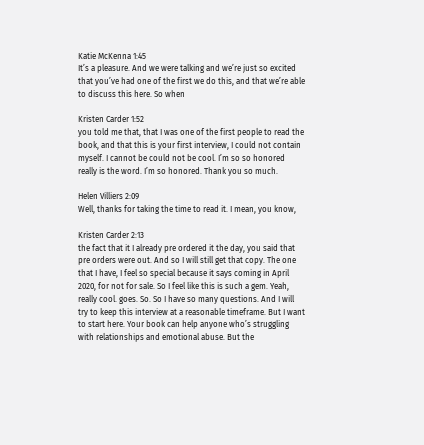Katie McKenna 1:45
It’s a pleasure. And we were talking and we’re just so excited that you’ve had one of the first we do this, and that we’re able to discuss this here. So when

Kristen Carder 1:52
you told me that, that I was one of the first people to read the book, and that this is your first interview, I could not contain myself. I cannot be could not be cool. I’m so so honored really is the word. I’m so honored. Thank you so much.

Helen Villiers 2:09
Well, thanks for taking the time to read it. I mean, you know,

Kristen Carder 2:13
the fact that it I already pre ordered it the day, you said that pre orders were out. And so I will still get that copy. The one that I have, I feel so special because it says coming in April 2020, for not for sale. So I feel like this is such a gem. Yeah, really cool. goes. So. So I have so many questions. And I will try to keep this interview at a reasonable timeframe. But I want to start here. Your book can help anyone who’s struggling with relationships and emotional abuse. But the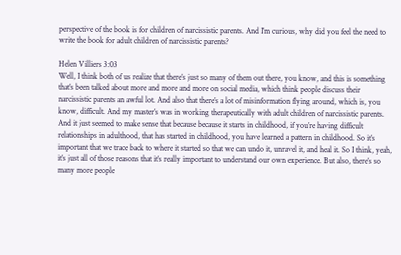perspective of the book is for children of narcissistic parents. And I’m curious, why did you feel the need to write the book for adult children of narcissistic parents?

Helen Villiers 3:03
Well, I think both of us realize that there’s just so many of them out there, you know, and this is something that’s been talked about more and more and more on social media, which think people discuss their narcissistic parents an awful lot. And also that there’s a lot of misinformation flying around, which is, you know, difficult. And my master’s was in working therapeutically with adult children of narcissistic parents. And it just seemed to make sense that because because it starts in childhood, if you’re having difficult relationships in adulthood, that has started in childhood, you have learned a pattern in childhood. So it’s important that we trace back to where it started so that we can undo it, unravel it, and heal it. So I think, yeah, it’s just all of those reasons that it’s really important to understand our own experience. But also, there’s so many more people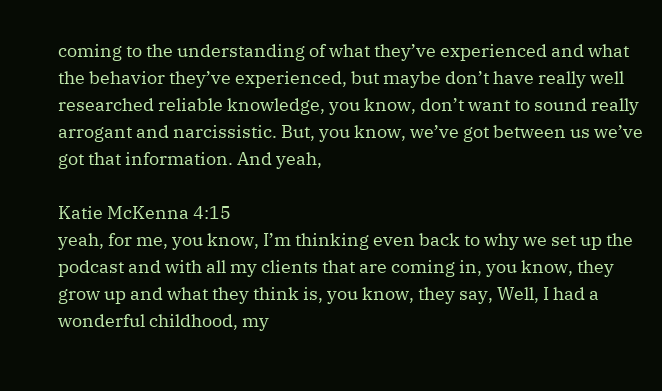coming to the understanding of what they’ve experienced and what the behavior they’ve experienced, but maybe don’t have really well researched reliable knowledge, you know, don’t want to sound really arrogant and narcissistic. But, you know, we’ve got between us we’ve got that information. And yeah,

Katie McKenna 4:15
yeah, for me, you know, I’m thinking even back to why we set up the podcast and with all my clients that are coming in, you know, they grow up and what they think is, you know, they say, Well, I had a wonderful childhood, my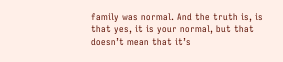family was normal. And the truth is, is that yes, it is your normal, but that doesn’t mean that it’s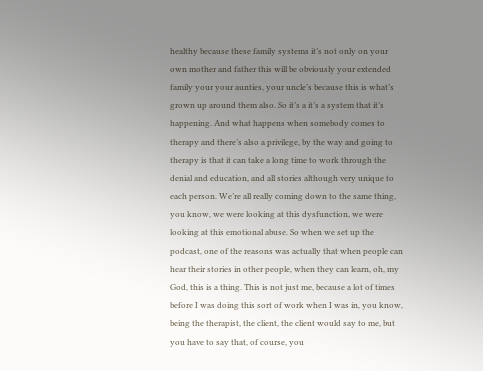healthy because these family systems it’s not only on your own mother and father this will be obviously your extended family your your aunties, your uncle’s because this is what’s grown up around them also. So it’s a it’s a system that it’s happening. And what happens when somebody comes to therapy and there’s also a privilege, by the way and going to therapy is that it can take a long time to work through the denial and education, and all stories although very unique to each person. We’re all really coming down to the same thing, you know, we were looking at this dysfunction, we were looking at this emotional abuse. So when we set up the podcast, one of the reasons was actually that when people can hear their stories in other people, when they can learn, oh, my God, this is a thing. This is not just me, because a lot of times before I was doing this sort of work when I was in, you know, being the therapist, the client, the client would say to me, but you have to say that, of course, you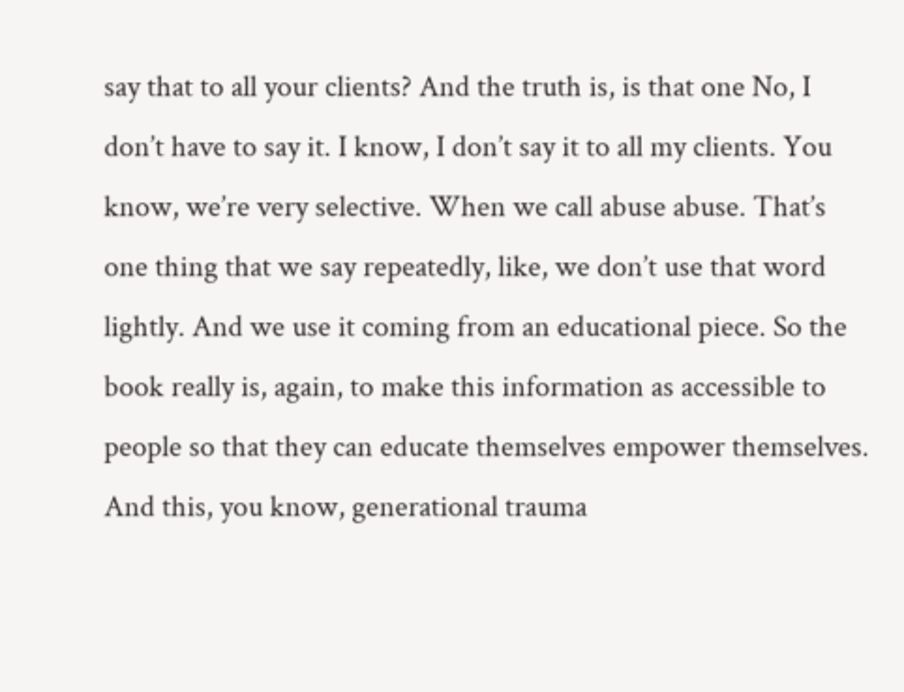say that to all your clients? And the truth is, is that one No, I don’t have to say it. I know, I don’t say it to all my clients. You know, we’re very selective. When we call abuse abuse. That’s one thing that we say repeatedly, like, we don’t use that word lightly. And we use it coming from an educational piece. So the book really is, again, to make this information as accessible to people so that they can educate themselves empower themselves. And this, you know, generational trauma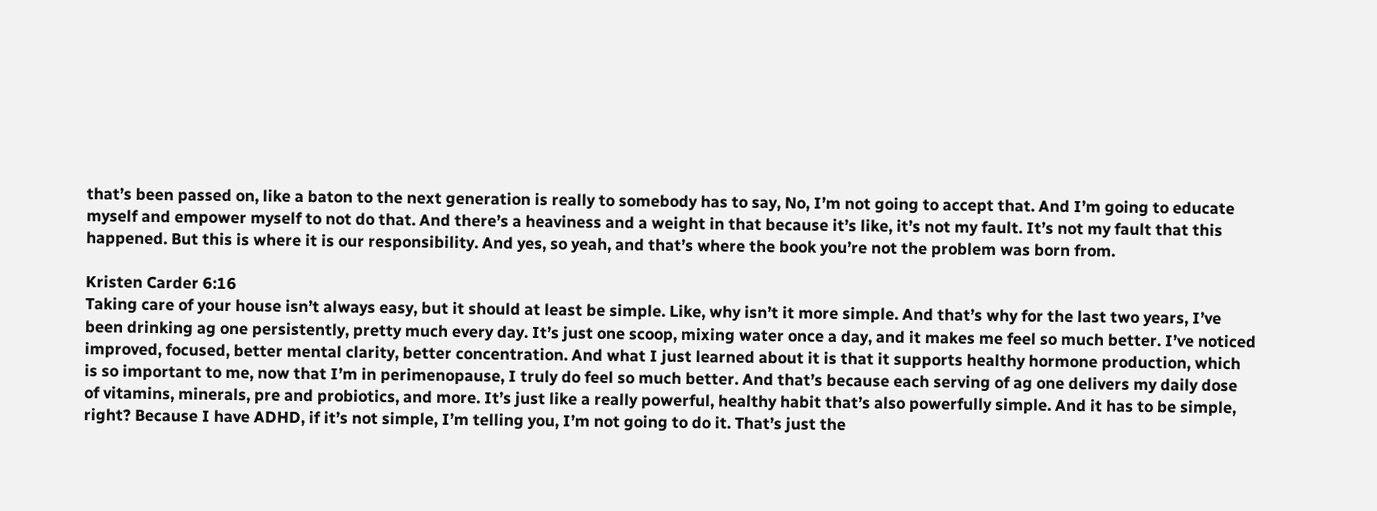that’s been passed on, like a baton to the next generation is really to somebody has to say, No, I’m not going to accept that. And I’m going to educate myself and empower myself to not do that. And there’s a heaviness and a weight in that because it’s like, it’s not my fault. It’s not my fault that this happened. But this is where it is our responsibility. And yes, so yeah, and that’s where the book you’re not the problem was born from.

Kristen Carder 6:16
Taking care of your house isn’t always easy, but it should at least be simple. Like, why isn’t it more simple. And that’s why for the last two years, I’ve been drinking ag one persistently, pretty much every day. It’s just one scoop, mixing water once a day, and it makes me feel so much better. I’ve noticed improved, focused, better mental clarity, better concentration. And what I just learned about it is that it supports healthy hormone production, which is so important to me, now that I’m in perimenopause, I truly do feel so much better. And that’s because each serving of ag one delivers my daily dose of vitamins, minerals, pre and probiotics, and more. It’s just like a really powerful, healthy habit that’s also powerfully simple. And it has to be simple, right? Because I have ADHD, if it’s not simple, I’m telling you, I’m not going to do it. That’s just the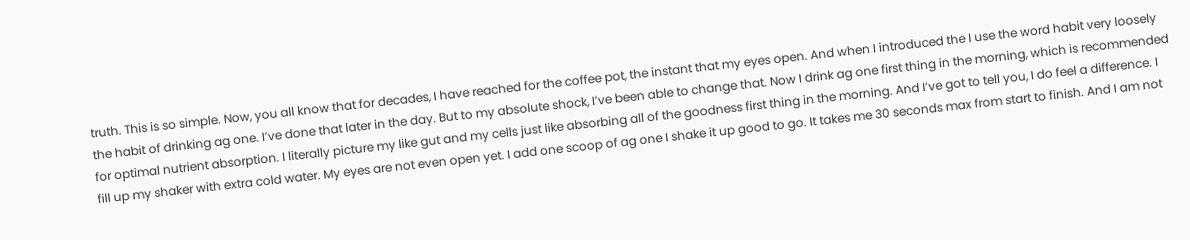truth. This is so simple. Now, you all know that for decades, I have reached for the coffee pot, the instant that my eyes open. And when I introduced the I use the word habit very loosely the habit of drinking ag one. I’ve done that later in the day. But to my absolute shock, I’ve been able to change that. Now I drink ag one first thing in the morning, which is recommended for optimal nutrient absorption. I literally picture my like gut and my cells just like absorbing all of the goodness first thing in the morning. And I’ve got to tell you, I do feel a difference. I fill up my shaker with extra cold water. My eyes are not even open yet. I add one scoop of ag one I shake it up good to go. It takes me 30 seconds max from start to finish. And I am not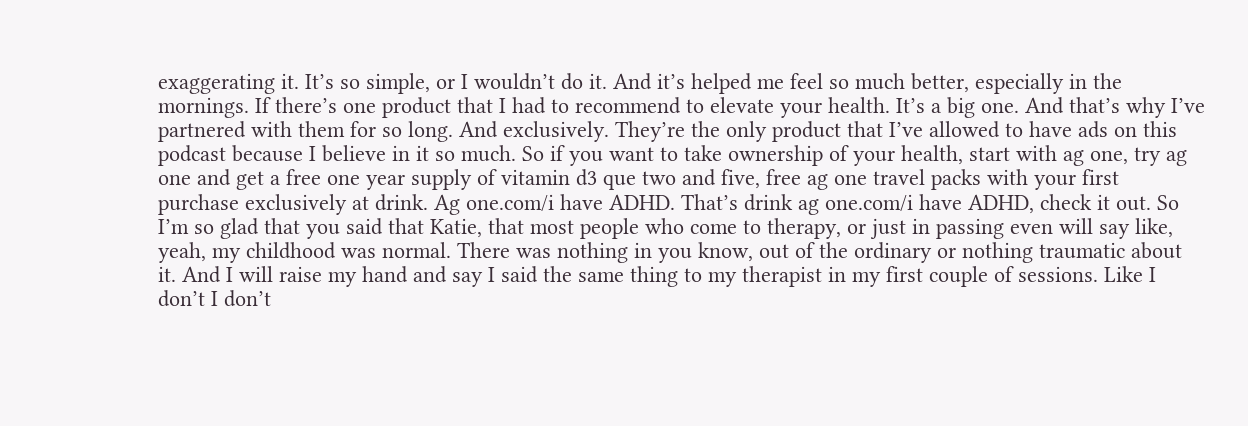exaggerating it. It’s so simple, or I wouldn’t do it. And it’s helped me feel so much better, especially in the mornings. If there’s one product that I had to recommend to elevate your health. It’s a big one. And that’s why I’ve partnered with them for so long. And exclusively. They’re the only product that I’ve allowed to have ads on this podcast because I believe in it so much. So if you want to take ownership of your health, start with ag one, try ag one and get a free one year supply of vitamin d3 que two and five, free ag one travel packs with your first purchase exclusively at drink. Ag one.com/i have ADHD. That’s drink ag one.com/i have ADHD, check it out. So I’m so glad that you said that Katie, that most people who come to therapy, or just in passing even will say like, yeah, my childhood was normal. There was nothing in you know, out of the ordinary or nothing traumatic about it. And I will raise my hand and say I said the same thing to my therapist in my first couple of sessions. Like I don’t I don’t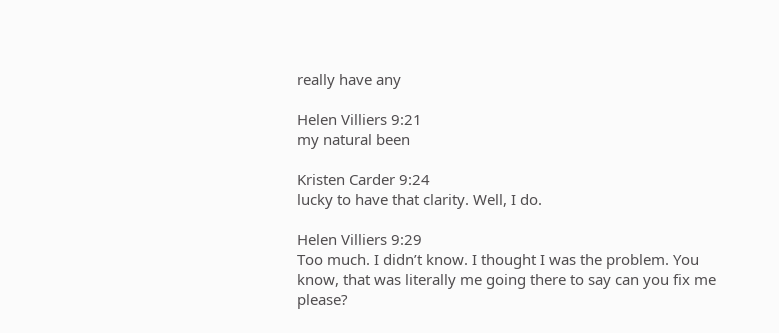really have any

Helen Villiers 9:21
my natural been

Kristen Carder 9:24
lucky to have that clarity. Well, I do.

Helen Villiers 9:29
Too much. I didn’t know. I thought I was the problem. You know, that was literally me going there to say can you fix me please?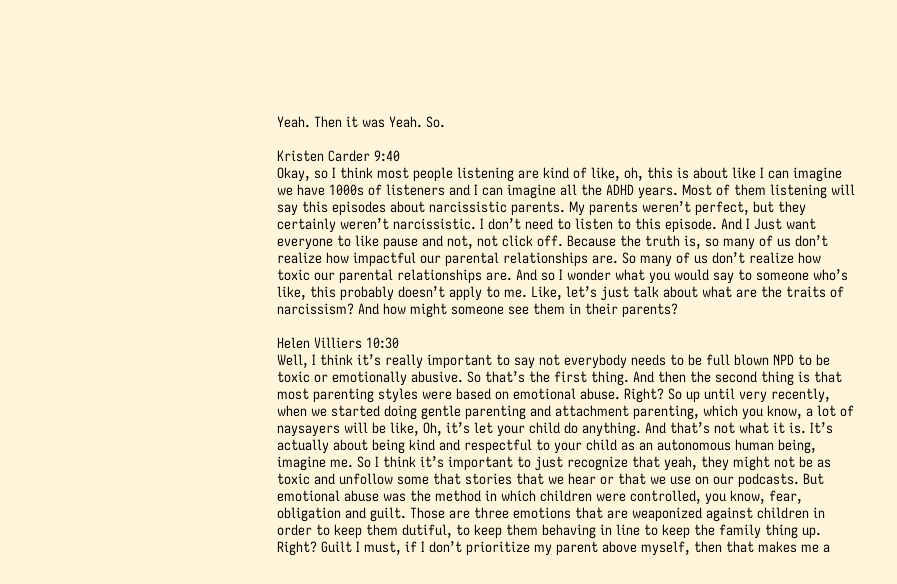Yeah. Then it was Yeah. So.

Kristen Carder 9:40
Okay, so I think most people listening are kind of like, oh, this is about like I can imagine we have 1000s of listeners and I can imagine all the ADHD years. Most of them listening will say this episodes about narcissistic parents. My parents weren’t perfect, but they certainly weren’t narcissistic. I don’t need to listen to this episode. And I Just want everyone to like pause and not, not click off. Because the truth is, so many of us don’t realize how impactful our parental relationships are. So many of us don’t realize how toxic our parental relationships are. And so I wonder what you would say to someone who’s like, this probably doesn’t apply to me. Like, let’s just talk about what are the traits of narcissism? And how might someone see them in their parents?

Helen Villiers 10:30
Well, I think it’s really important to say not everybody needs to be full blown NPD to be toxic or emotionally abusive. So that’s the first thing. And then the second thing is that most parenting styles were based on emotional abuse. Right? So up until very recently, when we started doing gentle parenting and attachment parenting, which you know, a lot of naysayers will be like, Oh, it’s let your child do anything. And that’s not what it is. It’s actually about being kind and respectful to your child as an autonomous human being, imagine me. So I think it’s important to just recognize that yeah, they might not be as toxic and unfollow some that stories that we hear or that we use on our podcasts. But emotional abuse was the method in which children were controlled, you know, fear, obligation and guilt. Those are three emotions that are weaponized against children in order to keep them dutiful, to keep them behaving in line to keep the family thing up. Right? Guilt I must, if I don’t prioritize my parent above myself, then that makes me a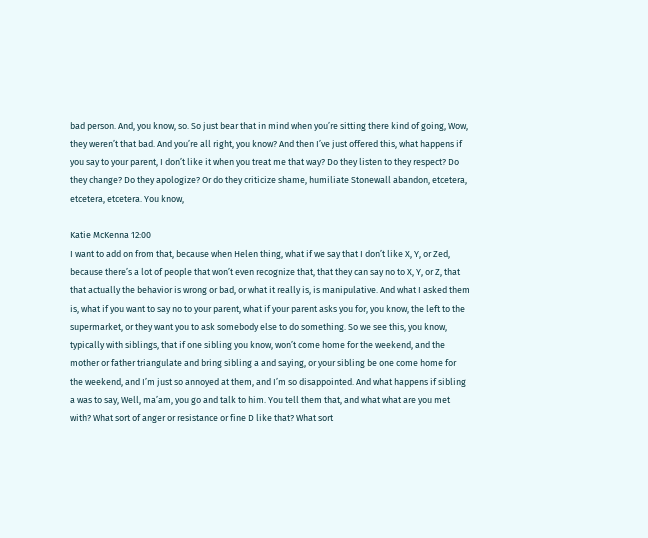bad person. And, you know, so. So just bear that in mind when you’re sitting there kind of going, Wow, they weren’t that bad. And you’re all right, you know? And then I’ve just offered this, what happens if you say to your parent, I don’t like it when you treat me that way? Do they listen to they respect? Do they change? Do they apologize? Or do they criticize shame, humiliate Stonewall abandon, etcetera, etcetera, etcetera. You know,

Katie McKenna 12:00
I want to add on from that, because when Helen thing, what if we say that I don’t like X, Y, or Zed, because there’s a lot of people that won’t even recognize that, that they can say no to X, Y, or Z, that that actually the behavior is wrong or bad, or what it really is, is manipulative. And what I asked them is, what if you want to say no to your parent, what if your parent asks you for, you know, the left to the supermarket, or they want you to ask somebody else to do something. So we see this, you know, typically with siblings, that if one sibling you know, won’t come home for the weekend, and the mother or father triangulate and bring sibling a and saying, or your sibling be one come home for the weekend, and I’m just so annoyed at them, and I’m so disappointed. And what happens if sibling a was to say, Well, ma’am, you go and talk to him. You tell them that, and what what are you met with? What sort of anger or resistance or fine D like that? What sort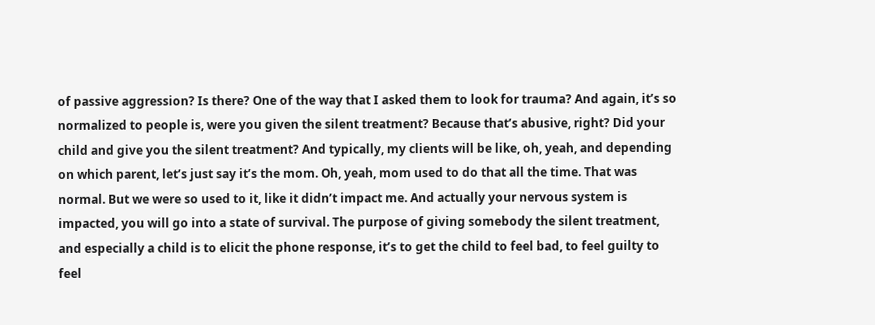of passive aggression? Is there? One of the way that I asked them to look for trauma? And again, it’s so normalized to people is, were you given the silent treatment? Because that’s abusive, right? Did your child and give you the silent treatment? And typically, my clients will be like, oh, yeah, and depending on which parent, let’s just say it’s the mom. Oh, yeah, mom used to do that all the time. That was normal. But we were so used to it, like it didn’t impact me. And actually your nervous system is impacted, you will go into a state of survival. The purpose of giving somebody the silent treatment, and especially a child is to elicit the phone response, it’s to get the child to feel bad, to feel guilty to feel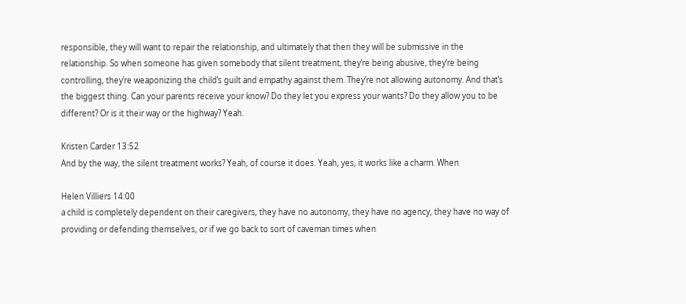responsible, they will want to repair the relationship, and ultimately that then they will be submissive in the relationship. So when someone has given somebody that silent treatment, they’re being abusive, they’re being controlling, they’re weaponizing the child’s guilt and empathy against them. They’re not allowing autonomy. And that’s the biggest thing. Can your parents receive your know? Do they let you express your wants? Do they allow you to be different? Or is it their way or the highway? Yeah.

Kristen Carder 13:52
And by the way, the silent treatment works? Yeah, of course it does. Yeah, yes, it works like a charm. When

Helen Villiers 14:00
a child is completely dependent on their caregivers, they have no autonomy, they have no agency, they have no way of providing or defending themselves, or if we go back to sort of caveman times when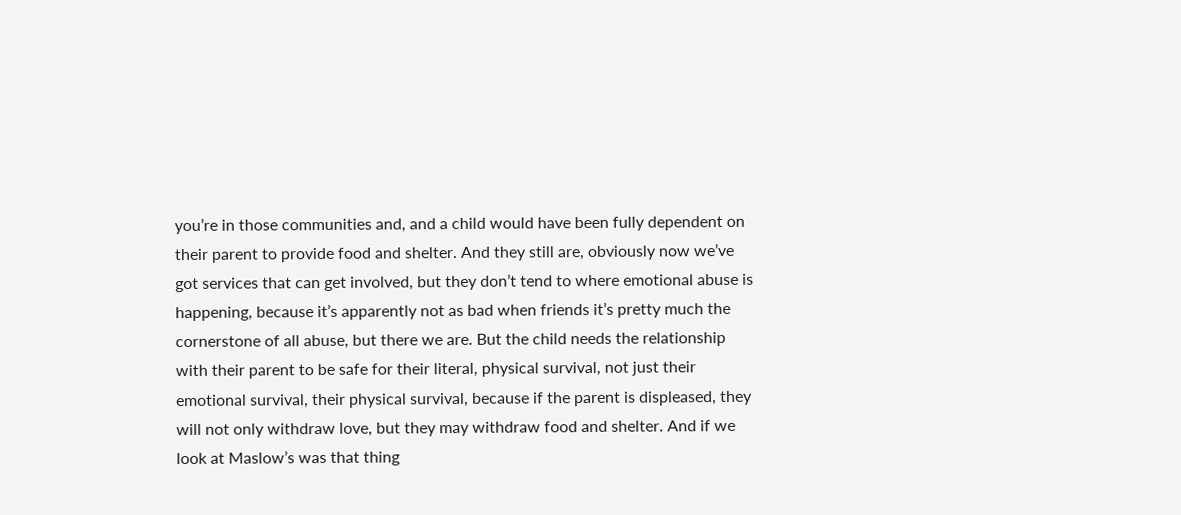you’re in those communities and, and a child would have been fully dependent on their parent to provide food and shelter. And they still are, obviously now we’ve got services that can get involved, but they don’t tend to where emotional abuse is happening, because it’s apparently not as bad when friends it’s pretty much the cornerstone of all abuse, but there we are. But the child needs the relationship with their parent to be safe for their literal, physical survival, not just their emotional survival, their physical survival, because if the parent is displeased, they will not only withdraw love, but they may withdraw food and shelter. And if we look at Maslow’s was that thing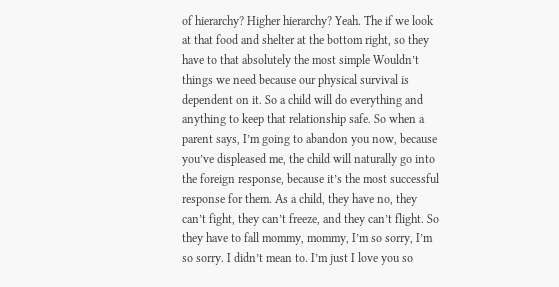of hierarchy? Higher hierarchy? Yeah. The if we look at that food and shelter at the bottom right, so they have to that absolutely the most simple Wouldn’t things we need because our physical survival is dependent on it. So a child will do everything and anything to keep that relationship safe. So when a parent says, I’m going to abandon you now, because you’ve displeased me, the child will naturally go into the foreign response, because it’s the most successful response for them. As a child, they have no, they can’t fight, they can’t freeze, and they can’t flight. So they have to fall mommy, mommy, I’m so sorry, I’m so sorry. I didn’t mean to. I’m just I love you so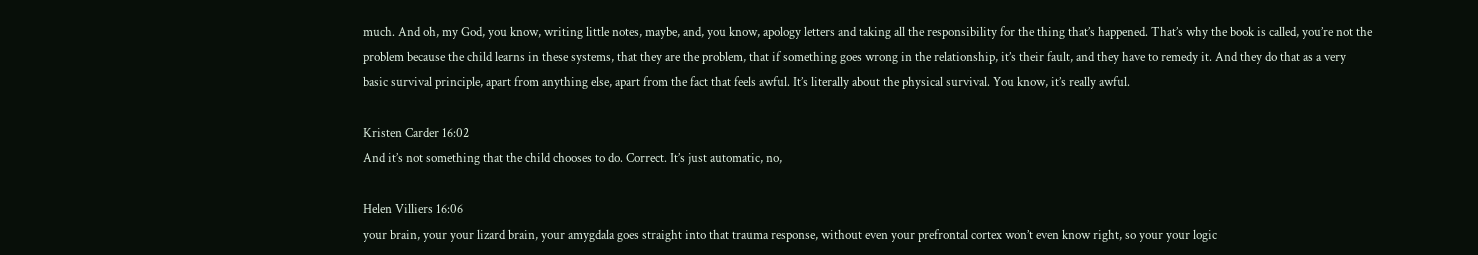much. And oh, my God, you know, writing little notes, maybe, and, you know, apology letters and taking all the responsibility for the thing that’s happened. That’s why the book is called, you’re not the problem because the child learns in these systems, that they are the problem, that if something goes wrong in the relationship, it’s their fault, and they have to remedy it. And they do that as a very basic survival principle, apart from anything else, apart from the fact that feels awful. It’s literally about the physical survival. You know, it’s really awful.

Kristen Carder 16:02
And it’s not something that the child chooses to do. Correct. It’s just automatic, no,

Helen Villiers 16:06
your brain, your your lizard brain, your amygdala goes straight into that trauma response, without even your prefrontal cortex won’t even know right, so your your logic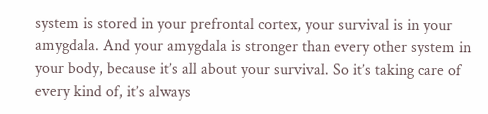system is stored in your prefrontal cortex, your survival is in your amygdala. And your amygdala is stronger than every other system in your body, because it’s all about your survival. So it’s taking care of every kind of, it’s always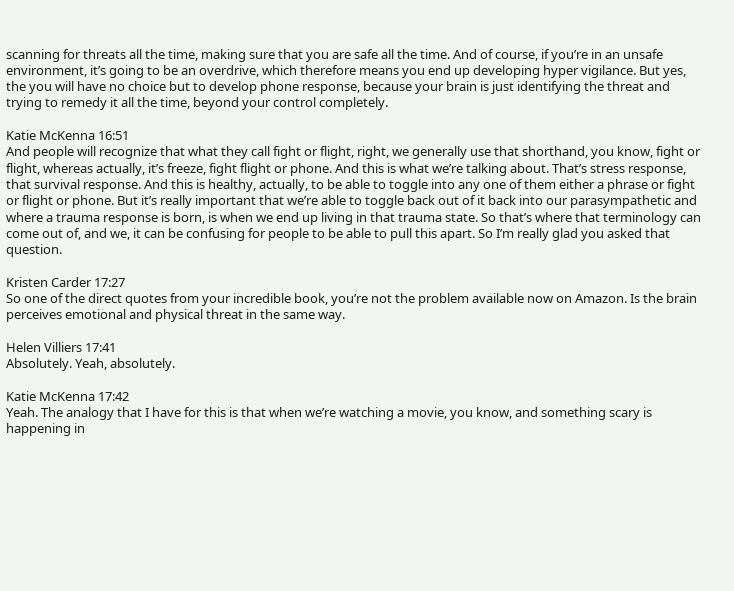scanning for threats all the time, making sure that you are safe all the time. And of course, if you’re in an unsafe environment, it’s going to be an overdrive, which therefore means you end up developing hyper vigilance. But yes, the you will have no choice but to develop phone response, because your brain is just identifying the threat and trying to remedy it all the time, beyond your control completely.

Katie McKenna 16:51
And people will recognize that what they call fight or flight, right, we generally use that shorthand, you know, fight or flight, whereas actually, it’s freeze, fight flight or phone. And this is what we’re talking about. That’s stress response, that survival response. And this is healthy, actually, to be able to toggle into any one of them either a phrase or fight or flight or phone. But it’s really important that we’re able to toggle back out of it back into our parasympathetic and where a trauma response is born, is when we end up living in that trauma state. So that’s where that terminology can come out of, and we, it can be confusing for people to be able to pull this apart. So I’m really glad you asked that question.

Kristen Carder 17:27
So one of the direct quotes from your incredible book, you’re not the problem available now on Amazon. Is the brain perceives emotional and physical threat in the same way.

Helen Villiers 17:41
Absolutely. Yeah, absolutely.

Katie McKenna 17:42
Yeah. The analogy that I have for this is that when we’re watching a movie, you know, and something scary is happening in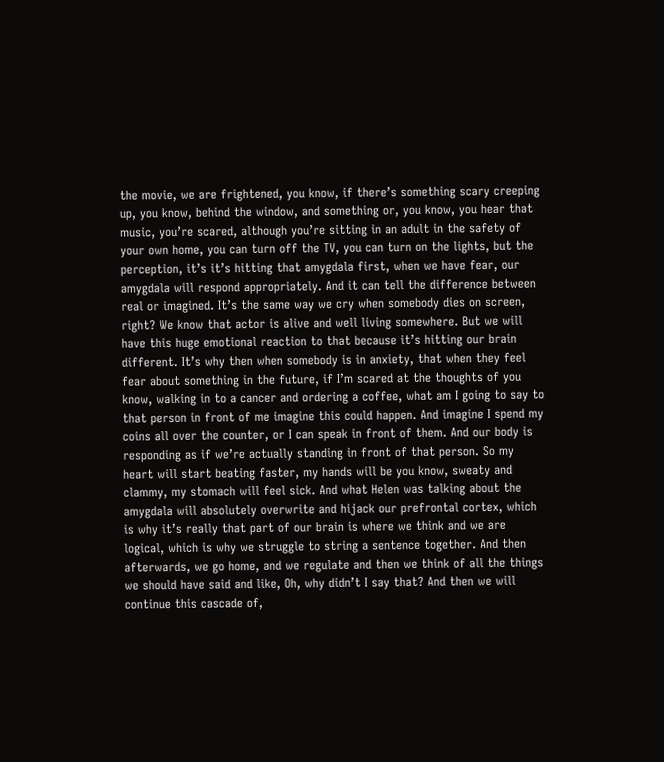the movie, we are frightened, you know, if there’s something scary creeping up, you know, behind the window, and something or, you know, you hear that music, you’re scared, although you’re sitting in an adult in the safety of your own home, you can turn off the TV, you can turn on the lights, but the perception, it’s it’s hitting that amygdala first, when we have fear, our amygdala will respond appropriately. And it can tell the difference between real or imagined. It’s the same way we cry when somebody dies on screen, right? We know that actor is alive and well living somewhere. But we will have this huge emotional reaction to that because it’s hitting our brain different. It’s why then when somebody is in anxiety, that when they feel fear about something in the future, if I’m scared at the thoughts of you know, walking in to a cancer and ordering a coffee, what am I going to say to that person in front of me imagine this could happen. And imagine I spend my coins all over the counter, or I can speak in front of them. And our body is responding as if we’re actually standing in front of that person. So my heart will start beating faster, my hands will be you know, sweaty and clammy, my stomach will feel sick. And what Helen was talking about the amygdala will absolutely overwrite and hijack our prefrontal cortex, which is why it’s really that part of our brain is where we think and we are logical, which is why we struggle to string a sentence together. And then afterwards, we go home, and we regulate and then we think of all the things we should have said and like, Oh, why didn’t I say that? And then we will continue this cascade of,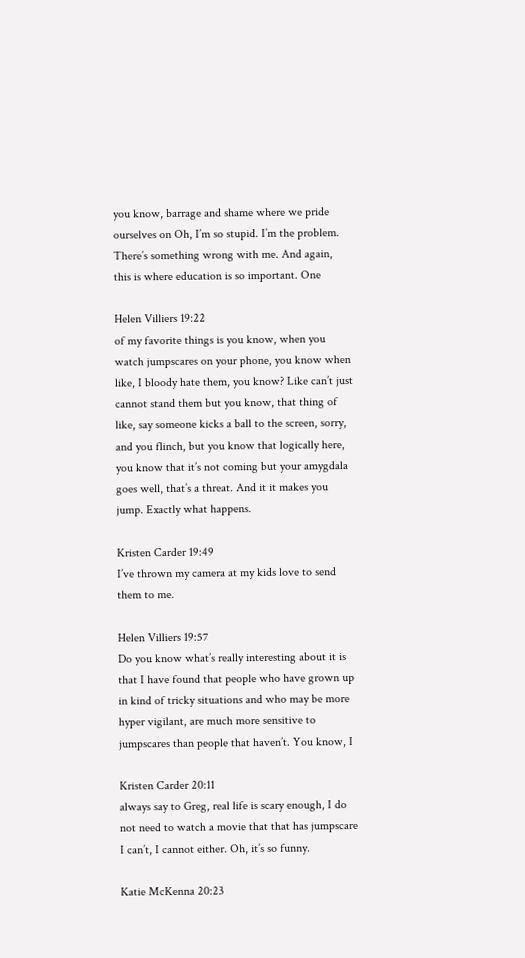you know, barrage and shame where we pride ourselves on Oh, I’m so stupid. I’m the problem. There’s something wrong with me. And again, this is where education is so important. One

Helen Villiers 19:22
of my favorite things is you know, when you watch jumpscares on your phone, you know when like, I bloody hate them, you know? Like can’t just cannot stand them but you know, that thing of like, say someone kicks a ball to the screen, sorry, and you flinch, but you know that logically here, you know that it’s not coming but your amygdala goes well, that’s a threat. And it it makes you jump. Exactly what happens.

Kristen Carder 19:49
I’ve thrown my camera at my kids love to send them to me.

Helen Villiers 19:57
Do you know what’s really interesting about it is that I have found that people who have grown up in kind of tricky situations and who may be more hyper vigilant, are much more sensitive to jumpscares than people that haven’t. You know, I

Kristen Carder 20:11
always say to Greg, real life is scary enough, I do not need to watch a movie that that has jumpscare I can’t, I cannot either. Oh, it’s so funny.

Katie McKenna 20:23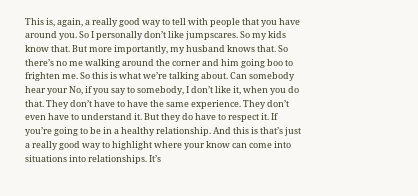This is, again, a really good way to tell with people that you have around you. So I personally don’t like jumpscares. So my kids know that. But more importantly, my husband knows that. So there’s no me walking around the corner and him going boo to frighten me. So this is what we’re talking about. Can somebody hear your No, if you say to somebody, I don’t like it, when you do that. They don’t have to have the same experience. They don’t even have to understand it. But they do have to respect it. If you’re going to be in a healthy relationship. And this is that’s just a really good way to highlight where your know can come into situations into relationships. It’s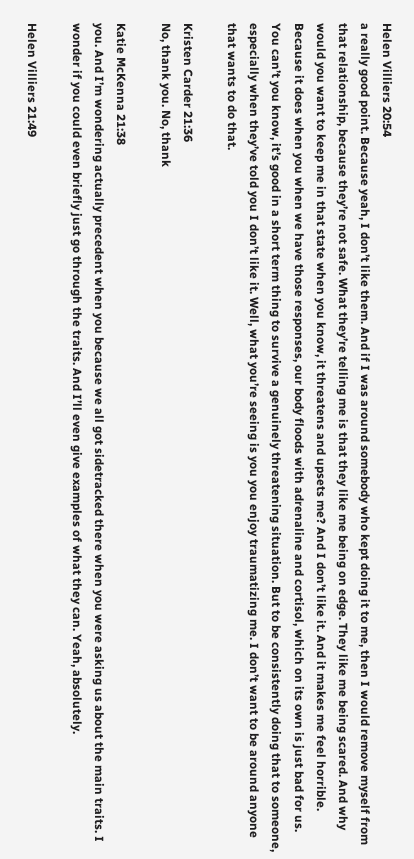Helen Villiers 20:54
a really good point. Because yeah, I don’t like them. And if I was around somebody who kept doing it to me, then I would remove myself from that relationship, because they’re not safe. What they’re telling me is that they like me being on edge. They like me being scared. And why would you want to keep me in that state when you know, it threatens and upsets me? And I don’t like it. And it makes me feel horrible. Because it does when you when we have those responses, our body floods with adrenaline and cortisol, which on its own is just bad for us. You can’t you know, it’s good in a short term thing to survive a genuinely threatening situation. But to be consistently doing that to someone, especially when they’ve told you I don’t like it. Well, what you’re seeing is you you enjoy traumatizing me. I don’t want to be around anyone that wants to do that.

Kristen Carder 21:36
No, thank you. No, thank

Katie McKenna 21:38
you. And I’m wondering actually precedent when you because we all got sidetracked there when you were asking us about the main traits. I wonder if you could even briefly just go through the traits. And I’ll even give examples of what they can. Yeah, absolutely.

Helen Villiers 21:49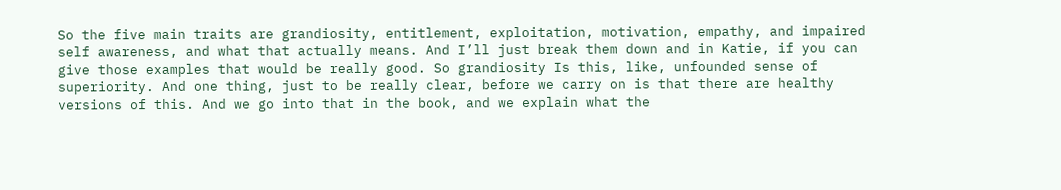So the five main traits are grandiosity, entitlement, exploitation, motivation, empathy, and impaired self awareness, and what that actually means. And I’ll just break them down and in Katie, if you can give those examples that would be really good. So grandiosity Is this, like, unfounded sense of superiority. And one thing, just to be really clear, before we carry on is that there are healthy versions of this. And we go into that in the book, and we explain what the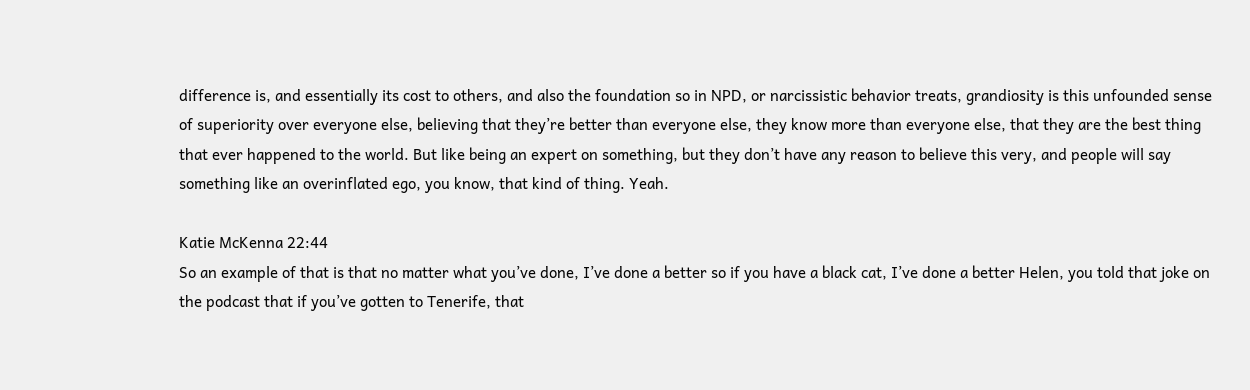difference is, and essentially its cost to others, and also the foundation so in NPD, or narcissistic behavior treats, grandiosity is this unfounded sense of superiority over everyone else, believing that they’re better than everyone else, they know more than everyone else, that they are the best thing that ever happened to the world. But like being an expert on something, but they don’t have any reason to believe this very, and people will say something like an overinflated ego, you know, that kind of thing. Yeah.

Katie McKenna 22:44
So an example of that is that no matter what you’ve done, I’ve done a better so if you have a black cat, I’ve done a better Helen, you told that joke on the podcast that if you’ve gotten to Tenerife, that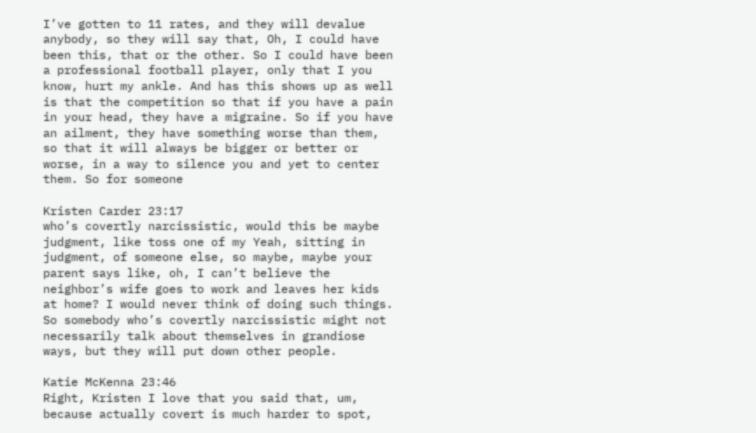I’ve gotten to 11 rates, and they will devalue anybody, so they will say that, Oh, I could have been this, that or the other. So I could have been a professional football player, only that I you know, hurt my ankle. And has this shows up as well is that the competition so that if you have a pain in your head, they have a migraine. So if you have an ailment, they have something worse than them, so that it will always be bigger or better or worse, in a way to silence you and yet to center them. So for someone

Kristen Carder 23:17
who’s covertly narcissistic, would this be maybe judgment, like toss one of my Yeah, sitting in judgment, of someone else, so maybe, maybe your parent says like, oh, I can’t believe the neighbor’s wife goes to work and leaves her kids at home? I would never think of doing such things. So somebody who’s covertly narcissistic might not necessarily talk about themselves in grandiose ways, but they will put down other people.

Katie McKenna 23:46
Right, Kristen I love that you said that, um, because actually covert is much harder to spot,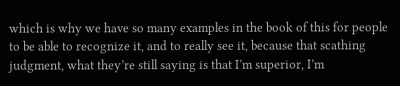which is why we have so many examples in the book of this for people to be able to recognize it, and to really see it, because that scathing judgment, what they’re still saying is that I’m superior, I’m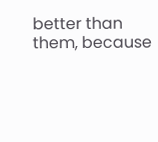better than them, because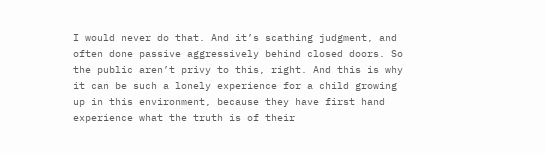I would never do that. And it’s scathing judgment, and often done passive aggressively behind closed doors. So the public aren’t privy to this, right. And this is why it can be such a lonely experience for a child growing up in this environment, because they have first hand experience what the truth is of their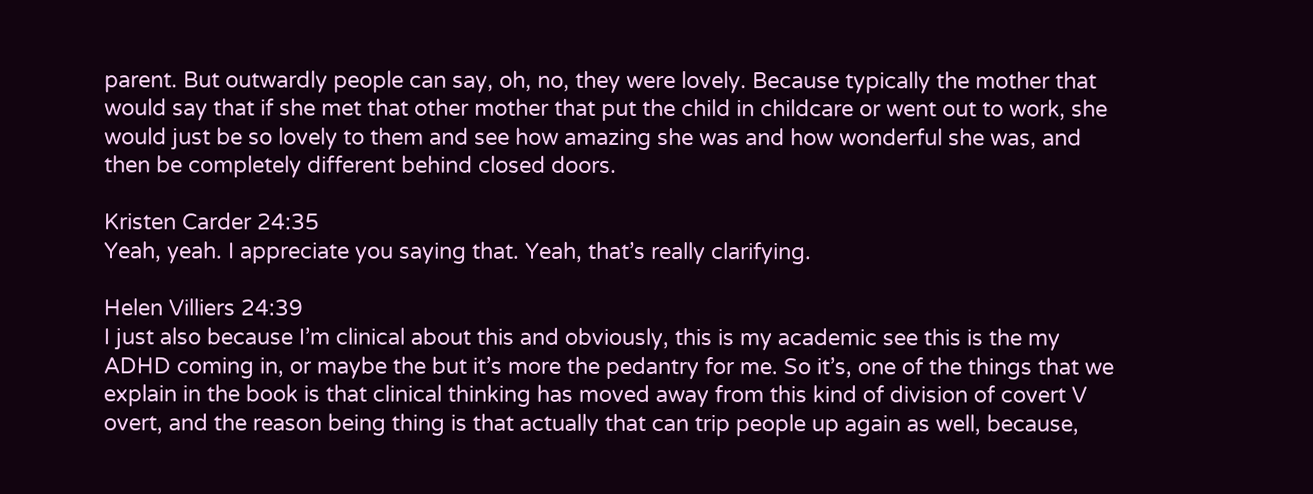parent. But outwardly people can say, oh, no, they were lovely. Because typically the mother that would say that if she met that other mother that put the child in childcare or went out to work, she would just be so lovely to them and see how amazing she was and how wonderful she was, and then be completely different behind closed doors.

Kristen Carder 24:35
Yeah, yeah. I appreciate you saying that. Yeah, that’s really clarifying.

Helen Villiers 24:39
I just also because I’m clinical about this and obviously, this is my academic see this is the my ADHD coming in, or maybe the but it’s more the pedantry for me. So it’s, one of the things that we explain in the book is that clinical thinking has moved away from this kind of division of covert V overt, and the reason being thing is that actually that can trip people up again as well, because,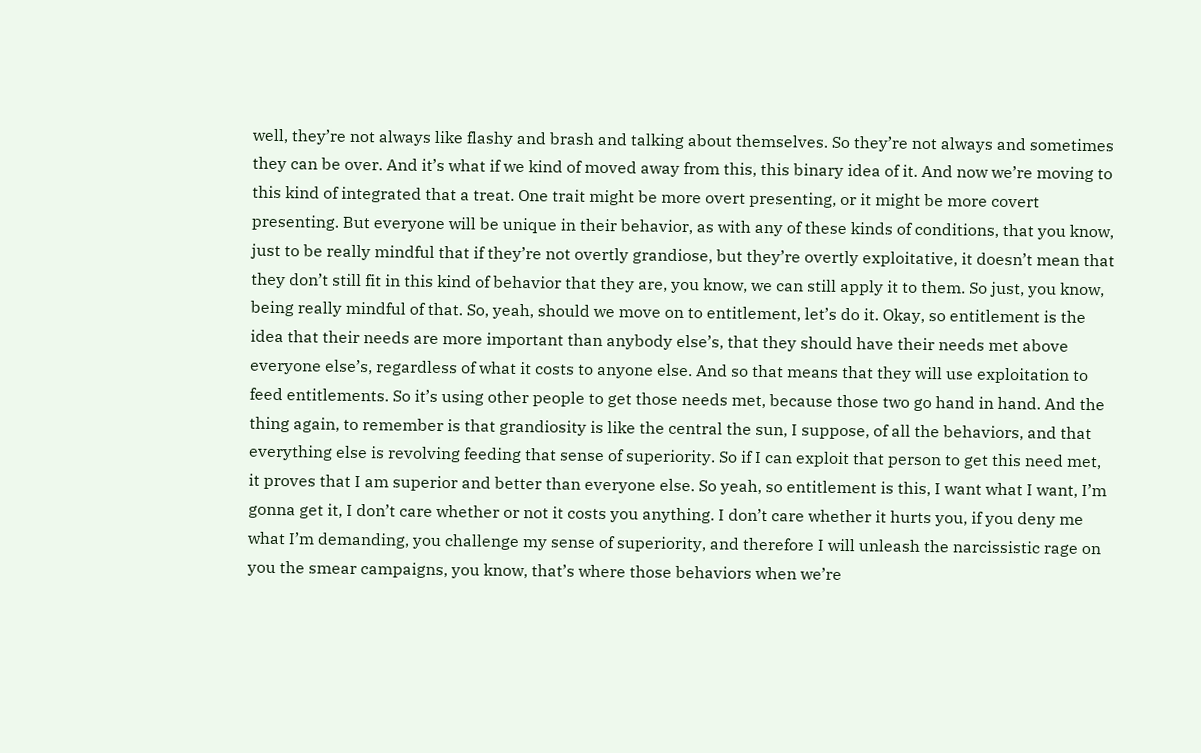well, they’re not always like flashy and brash and talking about themselves. So they’re not always and sometimes they can be over. And it’s what if we kind of moved away from this, this binary idea of it. And now we’re moving to this kind of integrated that a treat. One trait might be more overt presenting, or it might be more covert presenting. But everyone will be unique in their behavior, as with any of these kinds of conditions, that you know, just to be really mindful that if they’re not overtly grandiose, but they’re overtly exploitative, it doesn’t mean that they don’t still fit in this kind of behavior that they are, you know, we can still apply it to them. So just, you know, being really mindful of that. So, yeah, should we move on to entitlement, let’s do it. Okay, so entitlement is the idea that their needs are more important than anybody else’s, that they should have their needs met above everyone else’s, regardless of what it costs to anyone else. And so that means that they will use exploitation to feed entitlements. So it’s using other people to get those needs met, because those two go hand in hand. And the thing again, to remember is that grandiosity is like the central the sun, I suppose, of all the behaviors, and that everything else is revolving feeding that sense of superiority. So if I can exploit that person to get this need met, it proves that I am superior and better than everyone else. So yeah, so entitlement is this, I want what I want, I’m gonna get it, I don’t care whether or not it costs you anything. I don’t care whether it hurts you, if you deny me what I’m demanding, you challenge my sense of superiority, and therefore I will unleash the narcissistic rage on you the smear campaigns, you know, that’s where those behaviors when we’re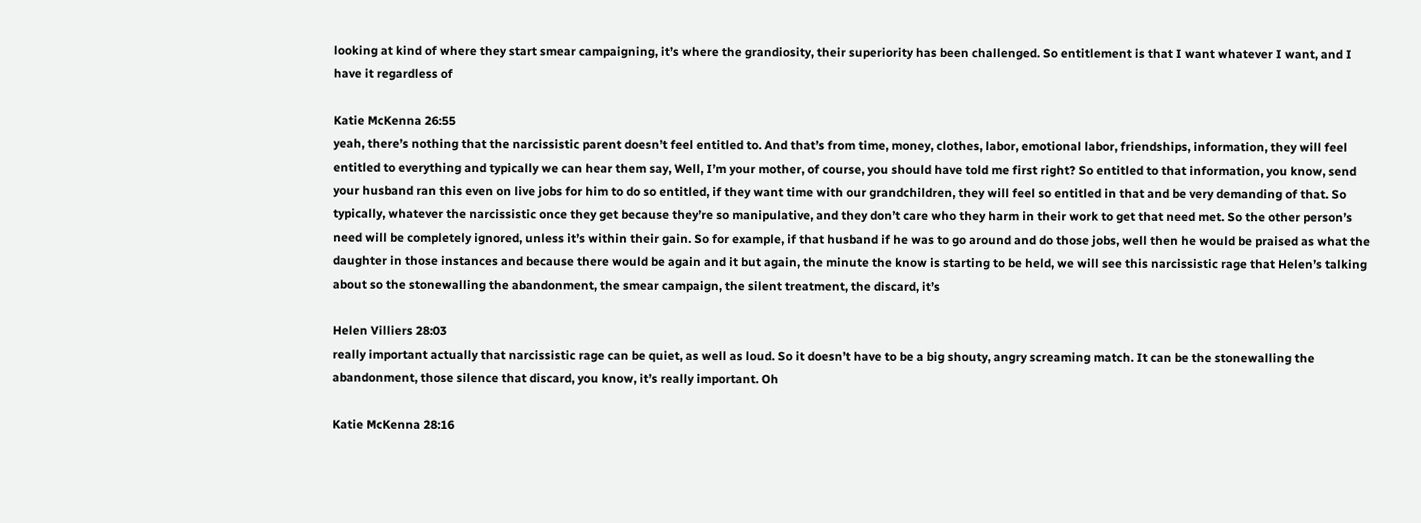looking at kind of where they start smear campaigning, it’s where the grandiosity, their superiority has been challenged. So entitlement is that I want whatever I want, and I have it regardless of

Katie McKenna 26:55
yeah, there’s nothing that the narcissistic parent doesn’t feel entitled to. And that’s from time, money, clothes, labor, emotional labor, friendships, information, they will feel entitled to everything and typically we can hear them say, Well, I’m your mother, of course, you should have told me first right? So entitled to that information, you know, send your husband ran this even on live jobs for him to do so entitled, if they want time with our grandchildren, they will feel so entitled in that and be very demanding of that. So typically, whatever the narcissistic once they get because they’re so manipulative, and they don’t care who they harm in their work to get that need met. So the other person’s need will be completely ignored, unless it’s within their gain. So for example, if that husband if he was to go around and do those jobs, well then he would be praised as what the daughter in those instances and because there would be again and it but again, the minute the know is starting to be held, we will see this narcissistic rage that Helen’s talking about so the stonewalling the abandonment, the smear campaign, the silent treatment, the discard, it’s

Helen Villiers 28:03
really important actually that narcissistic rage can be quiet, as well as loud. So it doesn’t have to be a big shouty, angry screaming match. It can be the stonewalling the abandonment, those silence that discard, you know, it’s really important. Oh

Katie McKenna 28:16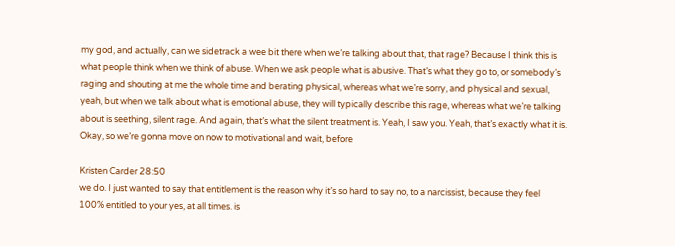my god, and actually, can we sidetrack a wee bit there when we’re talking about that, that rage? Because I think this is what people think when we think of abuse. When we ask people what is abusive. That’s what they go to, or somebody’s raging and shouting at me the whole time and berating physical, whereas what we’re sorry, and physical and sexual, yeah, but when we talk about what is emotional abuse, they will typically describe this rage, whereas what we’re talking about is seething, silent rage. And again, that’s what the silent treatment is. Yeah, I saw you. Yeah, that’s exactly what it is. Okay, so we’re gonna move on now to motivational and wait, before

Kristen Carder 28:50
we do. I just wanted to say that entitlement is the reason why it’s so hard to say no, to a narcissist, because they feel 100% entitled to your yes, at all times. is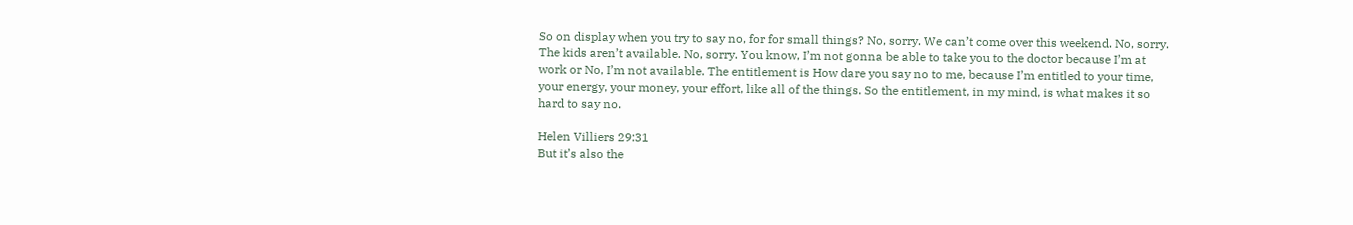So on display when you try to say no, for for small things? No, sorry. We can’t come over this weekend. No, sorry. The kids aren’t available. No, sorry. You know, I’m not gonna be able to take you to the doctor because I’m at work or No, I’m not available. The entitlement is How dare you say no to me, because I’m entitled to your time, your energy, your money, your effort, like all of the things. So the entitlement, in my mind, is what makes it so hard to say no.

Helen Villiers 29:31
But it’s also the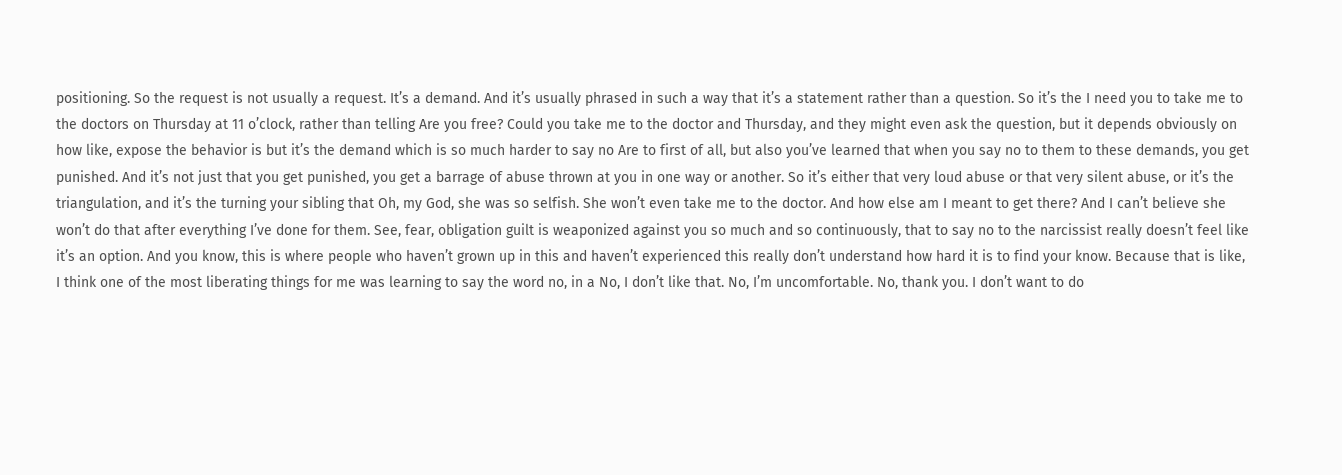positioning. So the request is not usually a request. It’s a demand. And it’s usually phrased in such a way that it’s a statement rather than a question. So it’s the I need you to take me to the doctors on Thursday at 11 o’clock, rather than telling Are you free? Could you take me to the doctor and Thursday, and they might even ask the question, but it depends obviously on how like, expose the behavior is but it’s the demand which is so much harder to say no Are to first of all, but also you’ve learned that when you say no to them to these demands, you get punished. And it’s not just that you get punished, you get a barrage of abuse thrown at you in one way or another. So it’s either that very loud abuse or that very silent abuse, or it’s the triangulation, and it’s the turning your sibling that Oh, my God, she was so selfish. She won’t even take me to the doctor. And how else am I meant to get there? And I can’t believe she won’t do that after everything I’ve done for them. See, fear, obligation guilt is weaponized against you so much and so continuously, that to say no to the narcissist really doesn’t feel like it’s an option. And you know, this is where people who haven’t grown up in this and haven’t experienced this really don’t understand how hard it is to find your know. Because that is like, I think one of the most liberating things for me was learning to say the word no, in a No, I don’t like that. No, I’m uncomfortable. No, thank you. I don’t want to do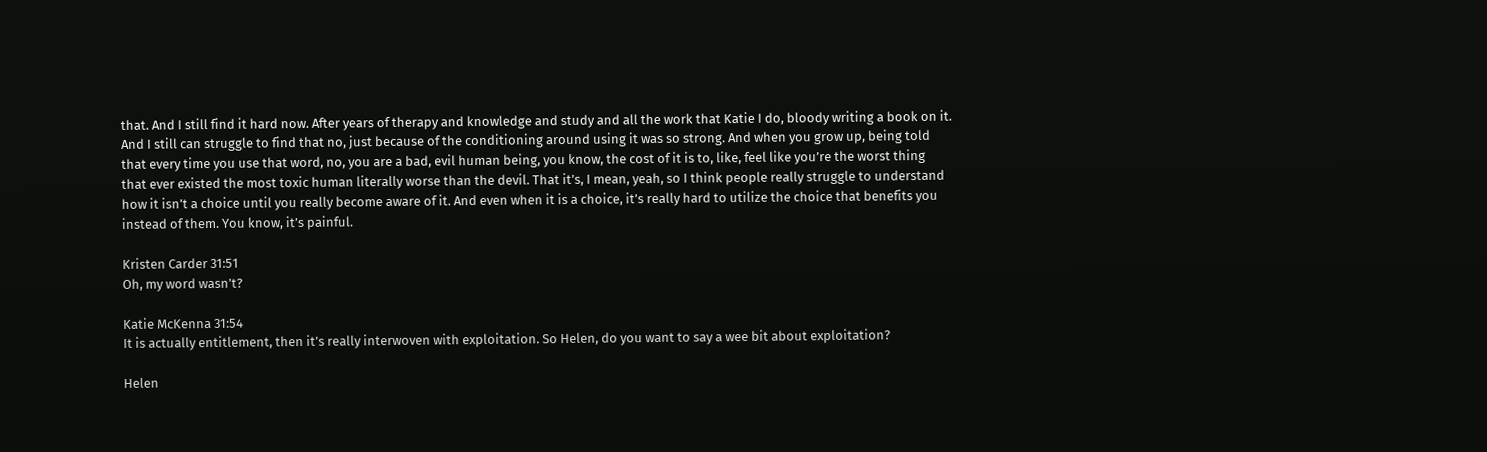that. And I still find it hard now. After years of therapy and knowledge and study and all the work that Katie I do, bloody writing a book on it. And I still can struggle to find that no, just because of the conditioning around using it was so strong. And when you grow up, being told that every time you use that word, no, you are a bad, evil human being, you know, the cost of it is to, like, feel like you’re the worst thing that ever existed the most toxic human literally worse than the devil. That it’s, I mean, yeah, so I think people really struggle to understand how it isn’t a choice until you really become aware of it. And even when it is a choice, it’s really hard to utilize the choice that benefits you instead of them. You know, it’s painful.

Kristen Carder 31:51
Oh, my word wasn’t?

Katie McKenna 31:54
It is actually entitlement, then it’s really interwoven with exploitation. So Helen, do you want to say a wee bit about exploitation?

Helen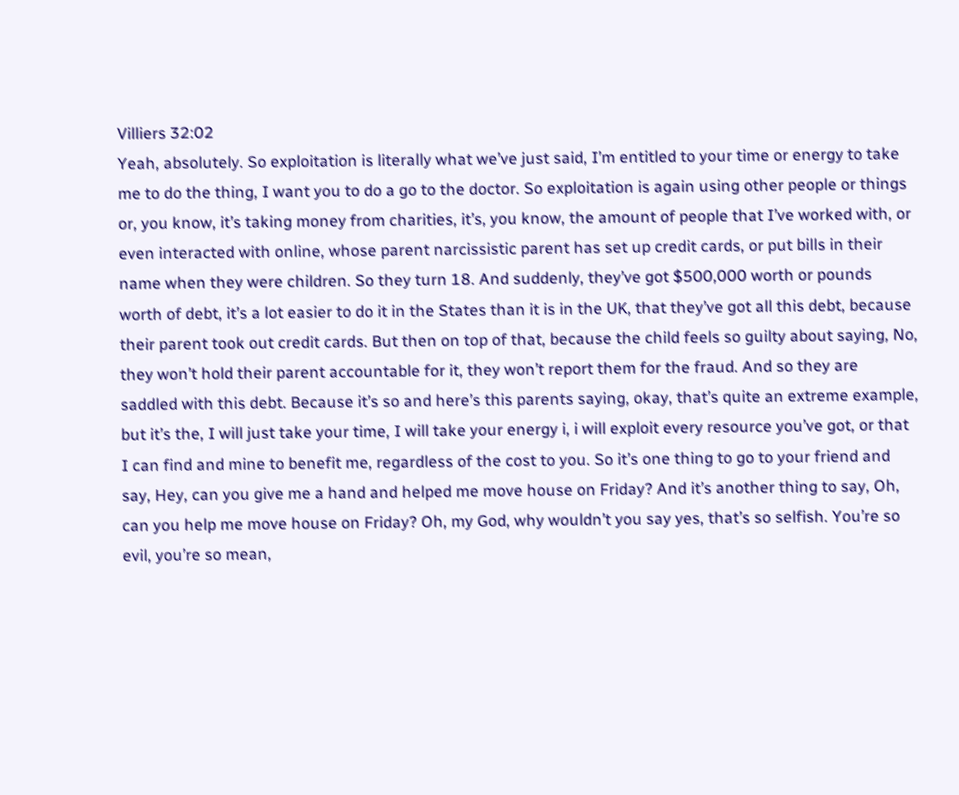Villiers 32:02
Yeah, absolutely. So exploitation is literally what we’ve just said, I’m entitled to your time or energy to take me to do the thing, I want you to do a go to the doctor. So exploitation is again using other people or things or, you know, it’s taking money from charities, it’s, you know, the amount of people that I’ve worked with, or even interacted with online, whose parent narcissistic parent has set up credit cards, or put bills in their name when they were children. So they turn 18. And suddenly, they’ve got $500,000 worth or pounds worth of debt, it’s a lot easier to do it in the States than it is in the UK, that they’ve got all this debt, because their parent took out credit cards. But then on top of that, because the child feels so guilty about saying, No, they won’t hold their parent accountable for it, they won’t report them for the fraud. And so they are saddled with this debt. Because it’s so and here’s this parents saying, okay, that’s quite an extreme example, but it’s the, I will just take your time, I will take your energy i, i will exploit every resource you’ve got, or that I can find and mine to benefit me, regardless of the cost to you. So it’s one thing to go to your friend and say, Hey, can you give me a hand and helped me move house on Friday? And it’s another thing to say, Oh, can you help me move house on Friday? Oh, my God, why wouldn’t you say yes, that’s so selfish. You’re so evil, you’re so mean,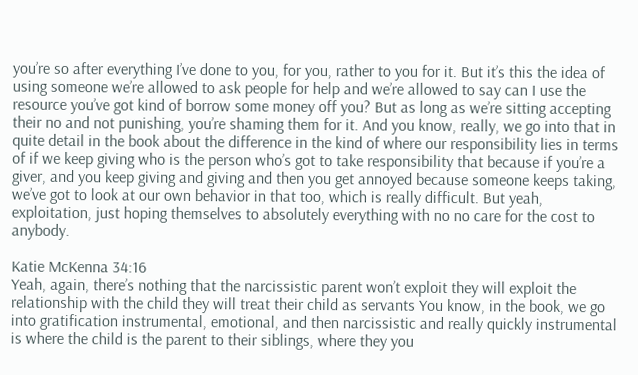you’re so after everything I’ve done to you, for you, rather to you for it. But it’s this the idea of using someone we’re allowed to ask people for help and we’re allowed to say can I use the resource you’ve got kind of borrow some money off you? But as long as we’re sitting accepting their no and not punishing, you’re shaming them for it. And you know, really, we go into that in quite detail in the book about the difference in the kind of where our responsibility lies in terms of if we keep giving who is the person who’s got to take responsibility that because if you’re a giver, and you keep giving and giving and then you get annoyed because someone keeps taking, we’ve got to look at our own behavior in that too, which is really difficult. But yeah, exploitation, just hoping themselves to absolutely everything with no no care for the cost to anybody.

Katie McKenna 34:16
Yeah, again, there’s nothing that the narcissistic parent won’t exploit they will exploit the relationship with the child they will treat their child as servants You know, in the book, we go into gratification instrumental, emotional, and then narcissistic and really quickly instrumental is where the child is the parent to their siblings, where they you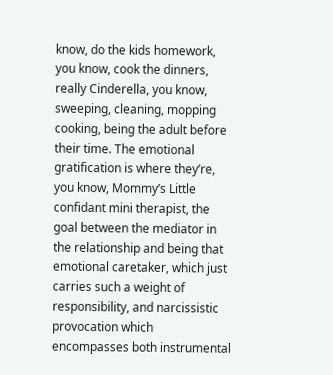know, do the kids homework, you know, cook the dinners, really Cinderella, you know, sweeping, cleaning, mopping cooking, being the adult before their time. The emotional gratification is where they’re, you know, Mommy’s Little confidant mini therapist, the goal between the mediator in the relationship and being that emotional caretaker, which just carries such a weight of responsibility, and narcissistic provocation which encompasses both instrumental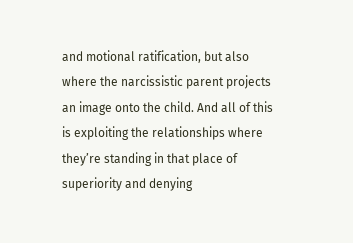and motional ratification, but also where the narcissistic parent projects an image onto the child. And all of this is exploiting the relationships where they’re standing in that place of superiority and denying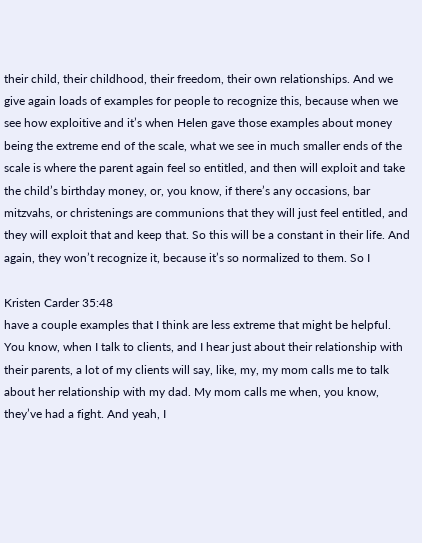their child, their childhood, their freedom, their own relationships. And we give again loads of examples for people to recognize this, because when we see how exploitive and it’s when Helen gave those examples about money being the extreme end of the scale, what we see in much smaller ends of the scale is where the parent again feel so entitled, and then will exploit and take the child’s birthday money, or, you know, if there’s any occasions, bar mitzvahs, or christenings are communions that they will just feel entitled, and they will exploit that and keep that. So this will be a constant in their life. And again, they won’t recognize it, because it’s so normalized to them. So I

Kristen Carder 35:48
have a couple examples that I think are less extreme that might be helpful. You know, when I talk to clients, and I hear just about their relationship with their parents, a lot of my clients will say, like, my, my mom calls me to talk about her relationship with my dad. My mom calls me when, you know, they’ve had a fight. And yeah, I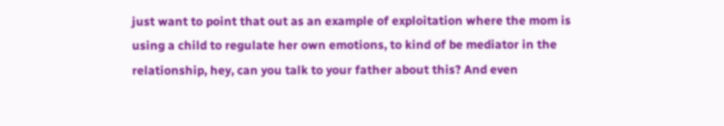just want to point that out as an example of exploitation where the mom is using a child to regulate her own emotions, to kind of be mediator in the relationship, hey, can you talk to your father about this? And even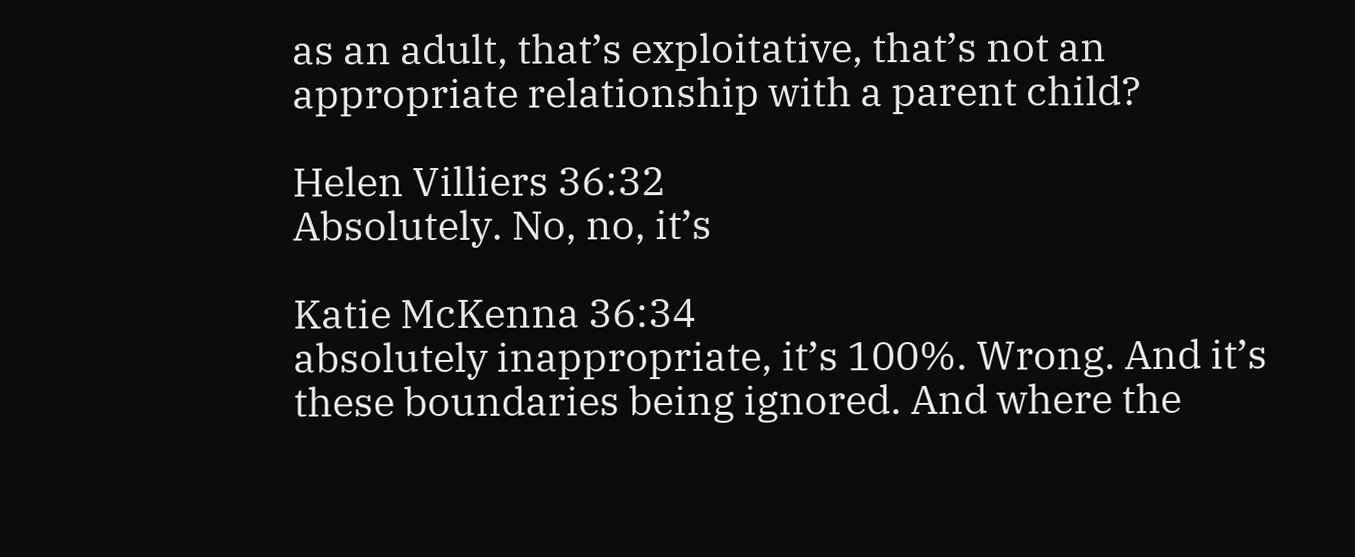as an adult, that’s exploitative, that’s not an appropriate relationship with a parent child?

Helen Villiers 36:32
Absolutely. No, no, it’s

Katie McKenna 36:34
absolutely inappropriate, it’s 100%. Wrong. And it’s these boundaries being ignored. And where the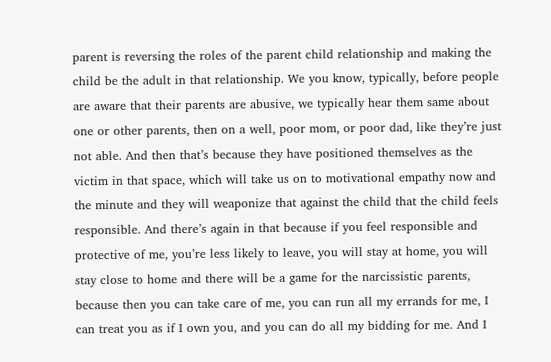parent is reversing the roles of the parent child relationship and making the child be the adult in that relationship. We you know, typically, before people are aware that their parents are abusive, we typically hear them same about one or other parents, then on a well, poor mom, or poor dad, like they’re just not able. And then that’s because they have positioned themselves as the victim in that space, which will take us on to motivational empathy now and the minute and they will weaponize that against the child that the child feels responsible. And there’s again in that because if you feel responsible and protective of me, you’re less likely to leave, you will stay at home, you will stay close to home and there will be a game for the narcissistic parents, because then you can take care of me, you can run all my errands for me, I can treat you as if I own you, and you can do all my bidding for me. And I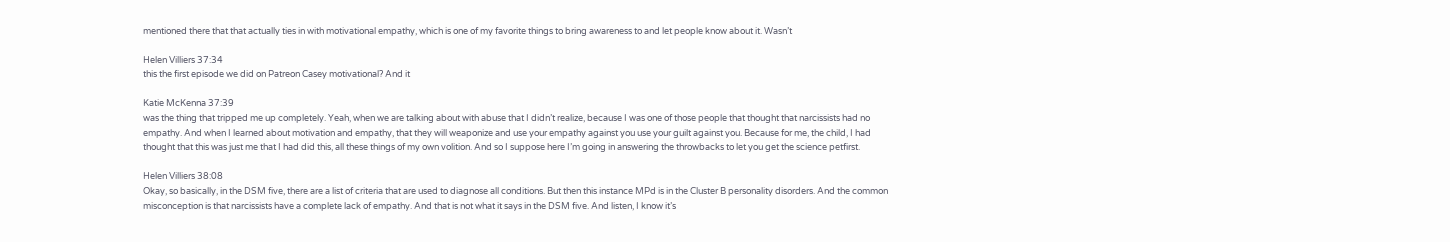mentioned there that that actually ties in with motivational empathy, which is one of my favorite things to bring awareness to and let people know about it. Wasn’t

Helen Villiers 37:34
this the first episode we did on Patreon Casey motivational? And it

Katie McKenna 37:39
was the thing that tripped me up completely. Yeah, when we are talking about with abuse that I didn’t realize, because I was one of those people that thought that narcissists had no empathy. And when I learned about motivation and empathy, that they will weaponize and use your empathy against you use your guilt against you. Because for me, the child, I had thought that this was just me that I had did this, all these things of my own volition. And so I suppose here I’m going in answering the throwbacks to let you get the science petfirst.

Helen Villiers 38:08
Okay, so basically, in the DSM five, there are a list of criteria that are used to diagnose all conditions. But then this instance MPd is in the Cluster B personality disorders. And the common misconception is that narcissists have a complete lack of empathy. And that is not what it says in the DSM five. And listen, I know it’s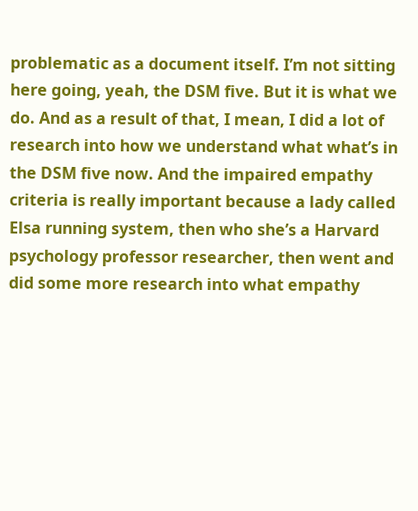problematic as a document itself. I’m not sitting here going, yeah, the DSM five. But it is what we do. And as a result of that, I mean, I did a lot of research into how we understand what what’s in the DSM five now. And the impaired empathy criteria is really important because a lady called Elsa running system, then who she’s a Harvard psychology professor researcher, then went and did some more research into what empathy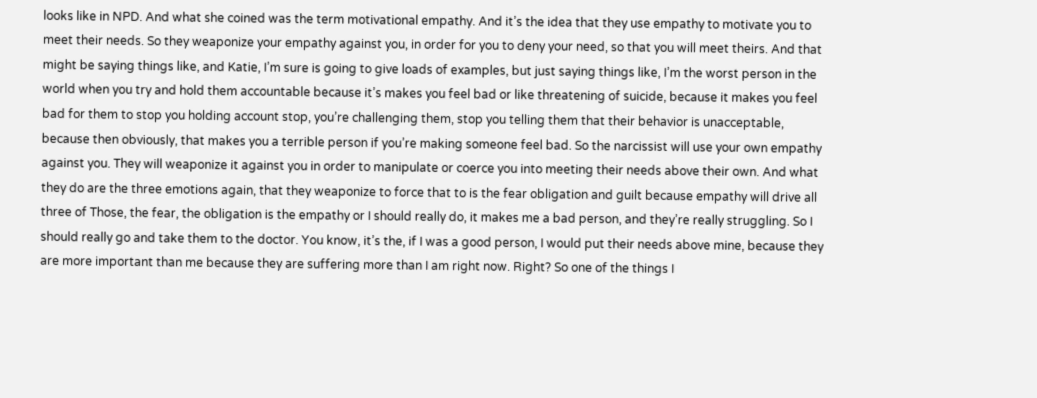looks like in NPD. And what she coined was the term motivational empathy. And it’s the idea that they use empathy to motivate you to meet their needs. So they weaponize your empathy against you, in order for you to deny your need, so that you will meet theirs. And that might be saying things like, and Katie, I’m sure is going to give loads of examples, but just saying things like, I’m the worst person in the world when you try and hold them accountable because it’s makes you feel bad or like threatening of suicide, because it makes you feel bad for them to stop you holding account stop, you’re challenging them, stop you telling them that their behavior is unacceptable, because then obviously, that makes you a terrible person if you’re making someone feel bad. So the narcissist will use your own empathy against you. They will weaponize it against you in order to manipulate or coerce you into meeting their needs above their own. And what they do are the three emotions again, that they weaponize to force that to is the fear obligation and guilt because empathy will drive all three of Those, the fear, the obligation is the empathy or I should really do, it makes me a bad person, and they’re really struggling. So I should really go and take them to the doctor. You know, it’s the, if I was a good person, I would put their needs above mine, because they are more important than me because they are suffering more than I am right now. Right? So one of the things I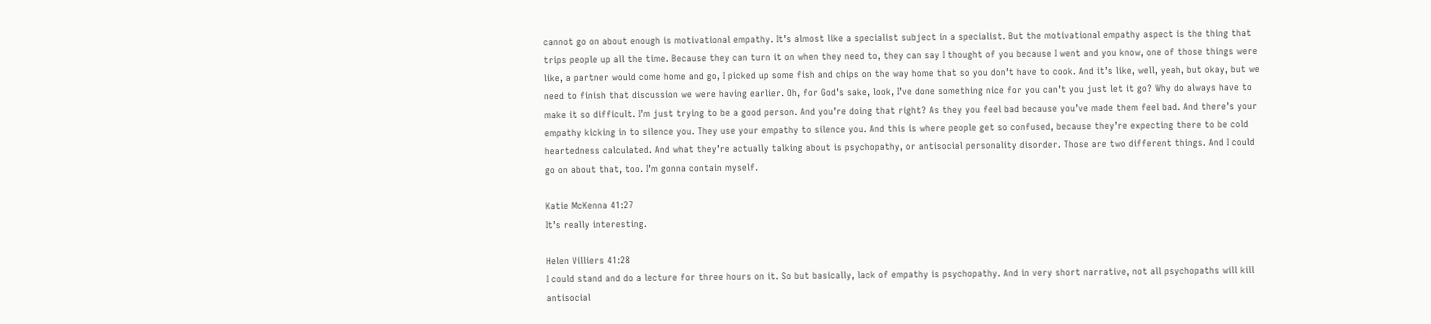cannot go on about enough is motivational empathy. It’s almost like a specialist subject in a specialist. But the motivational empathy aspect is the thing that trips people up all the time. Because they can turn it on when they need to, they can say I thought of you because I went and you know, one of those things were like, a partner would come home and go, I picked up some fish and chips on the way home that so you don’t have to cook. And it’s like, well, yeah, but okay, but we need to finish that discussion we were having earlier. Oh, for God’s sake, look, I’ve done something nice for you can’t you just let it go? Why do always have to make it so difficult. I’m just trying to be a good person. And you’re doing that right? As they you feel bad because you’ve made them feel bad. And there’s your empathy kicking in to silence you. They use your empathy to silence you. And this is where people get so confused, because they’re expecting there to be cold heartedness calculated. And what they’re actually talking about is psychopathy, or antisocial personality disorder. Those are two different things. And I could go on about that, too. I’m gonna contain myself.

Katie McKenna 41:27
It’s really interesting.

Helen Villiers 41:28
I could stand and do a lecture for three hours on it. So but basically, lack of empathy is psychopathy. And in very short narrative, not all psychopaths will kill antisocial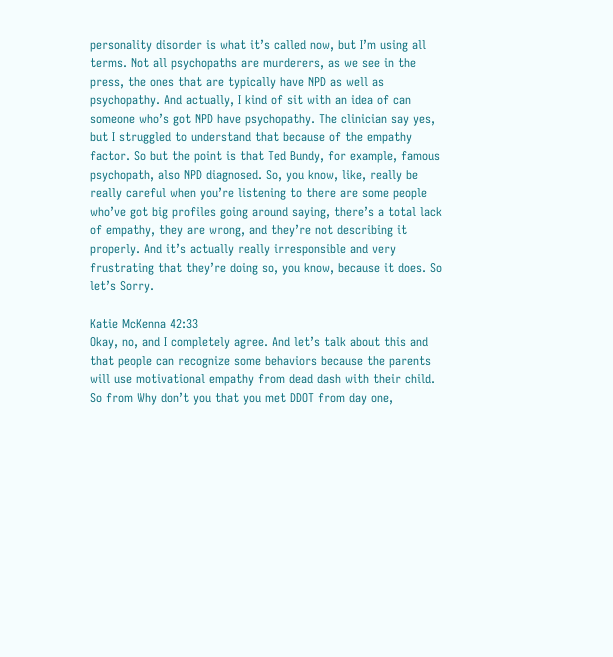personality disorder is what it’s called now, but I’m using all terms. Not all psychopaths are murderers, as we see in the press, the ones that are typically have NPD as well as psychopathy. And actually, I kind of sit with an idea of can someone who’s got NPD have psychopathy. The clinician say yes, but I struggled to understand that because of the empathy factor. So but the point is that Ted Bundy, for example, famous psychopath, also NPD diagnosed. So, you know, like, really be really careful when you’re listening to there are some people who’ve got big profiles going around saying, there’s a total lack of empathy, they are wrong, and they’re not describing it properly. And it’s actually really irresponsible and very frustrating that they’re doing so, you know, because it does. So let’s Sorry.

Katie McKenna 42:33
Okay, no, and I completely agree. And let’s talk about this and that people can recognize some behaviors because the parents will use motivational empathy from dead dash with their child. So from Why don’t you that you met DDOT from day one,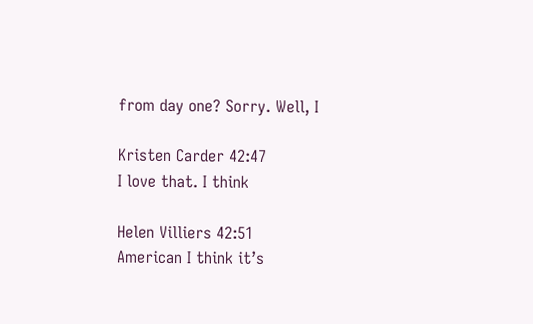from day one? Sorry. Well, I

Kristen Carder 42:47
I love that. I think

Helen Villiers 42:51
American I think it’s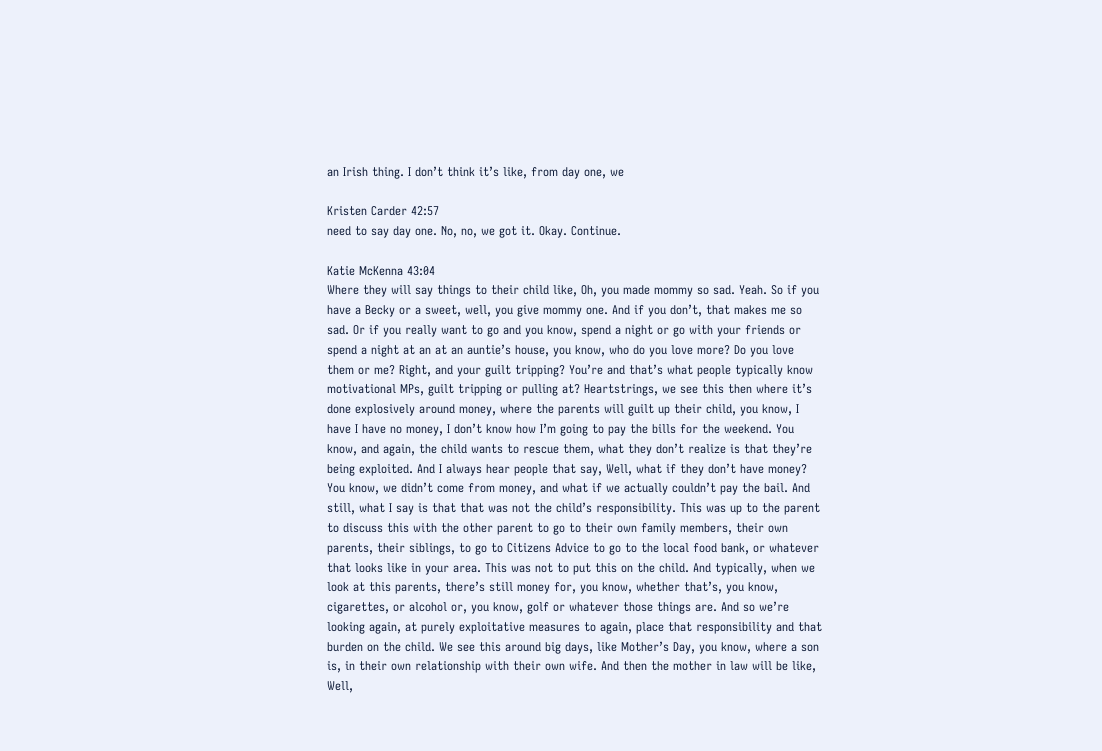an Irish thing. I don’t think it’s like, from day one, we

Kristen Carder 42:57
need to say day one. No, no, we got it. Okay. Continue.

Katie McKenna 43:04
Where they will say things to their child like, Oh, you made mommy so sad. Yeah. So if you have a Becky or a sweet, well, you give mommy one. And if you don’t, that makes me so sad. Or if you really want to go and you know, spend a night or go with your friends or spend a night at an at an auntie’s house, you know, who do you love more? Do you love them or me? Right, and your guilt tripping? You’re and that’s what people typically know motivational MPs, guilt tripping or pulling at? Heartstrings, we see this then where it’s done explosively around money, where the parents will guilt up their child, you know, I have I have no money, I don’t know how I’m going to pay the bills for the weekend. You know, and again, the child wants to rescue them, what they don’t realize is that they’re being exploited. And I always hear people that say, Well, what if they don’t have money? You know, we didn’t come from money, and what if we actually couldn’t pay the bail. And still, what I say is that that was not the child’s responsibility. This was up to the parent to discuss this with the other parent to go to their own family members, their own parents, their siblings, to go to Citizens Advice to go to the local food bank, or whatever that looks like in your area. This was not to put this on the child. And typically, when we look at this parents, there’s still money for, you know, whether that’s, you know, cigarettes, or alcohol or, you know, golf or whatever those things are. And so we’re looking again, at purely exploitative measures to again, place that responsibility and that burden on the child. We see this around big days, like Mother’s Day, you know, where a son is, in their own relationship with their own wife. And then the mother in law will be like, Well,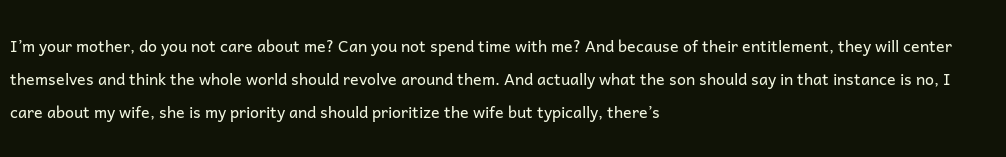I’m your mother, do you not care about me? Can you not spend time with me? And because of their entitlement, they will center themselves and think the whole world should revolve around them. And actually what the son should say in that instance is no, I care about my wife, she is my priority and should prioritize the wife but typically, there’s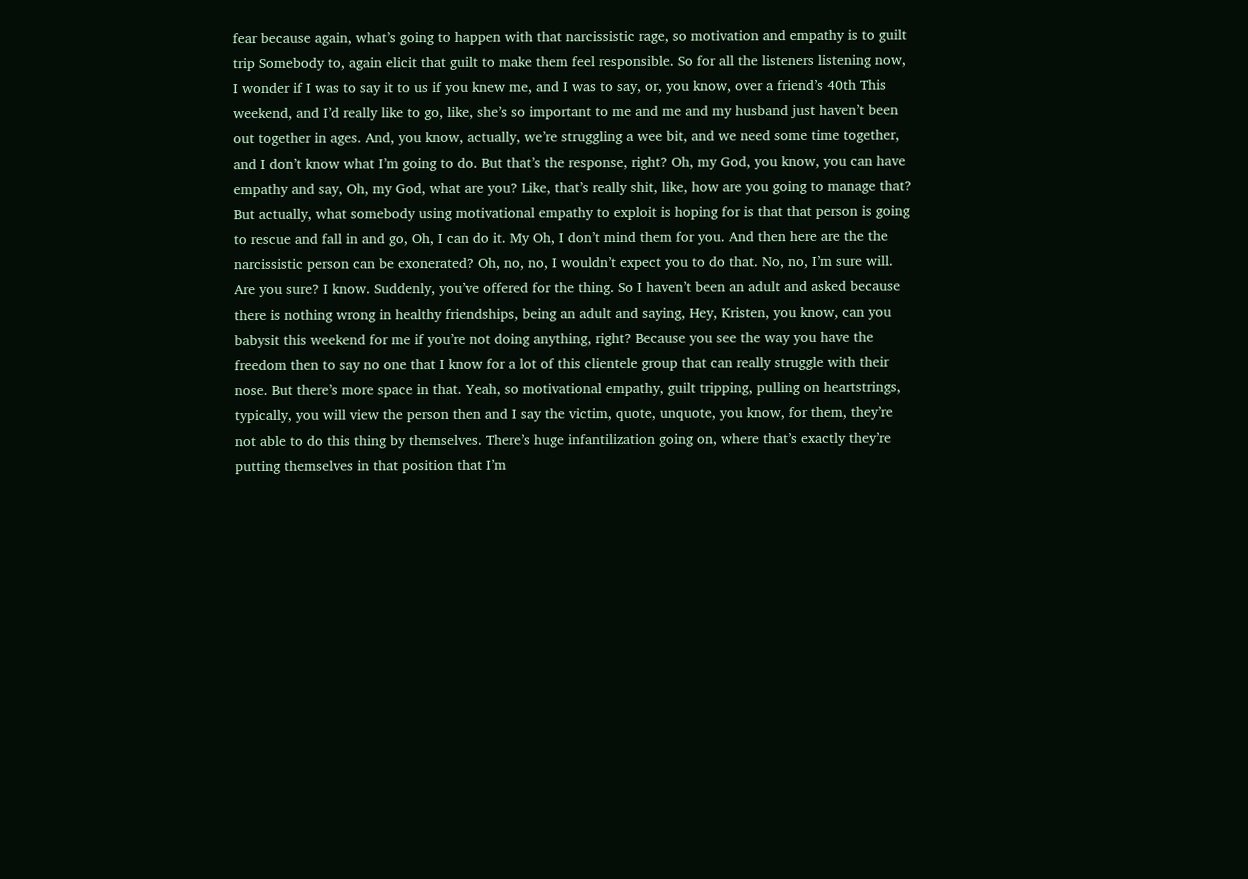fear because again, what’s going to happen with that narcissistic rage, so motivation and empathy is to guilt trip Somebody to, again elicit that guilt to make them feel responsible. So for all the listeners listening now, I wonder if I was to say it to us if you knew me, and I was to say, or, you know, over a friend’s 40th This weekend, and I’d really like to go, like, she’s so important to me and me and my husband just haven’t been out together in ages. And, you know, actually, we’re struggling a wee bit, and we need some time together, and I don’t know what I’m going to do. But that’s the response, right? Oh, my God, you know, you can have empathy and say, Oh, my God, what are you? Like, that’s really shit, like, how are you going to manage that? But actually, what somebody using motivational empathy to exploit is hoping for is that that person is going to rescue and fall in and go, Oh, I can do it. My Oh, I don’t mind them for you. And then here are the the narcissistic person can be exonerated? Oh, no, no, I wouldn’t expect you to do that. No, no, I’m sure will. Are you sure? I know. Suddenly, you’ve offered for the thing. So I haven’t been an adult and asked because there is nothing wrong in healthy friendships, being an adult and saying, Hey, Kristen, you know, can you babysit this weekend for me if you’re not doing anything, right? Because you see the way you have the freedom then to say no one that I know for a lot of this clientele group that can really struggle with their nose. But there’s more space in that. Yeah, so motivational empathy, guilt tripping, pulling on heartstrings, typically, you will view the person then and I say the victim, quote, unquote, you know, for them, they’re not able to do this thing by themselves. There’s huge infantilization going on, where that’s exactly they’re putting themselves in that position that I’m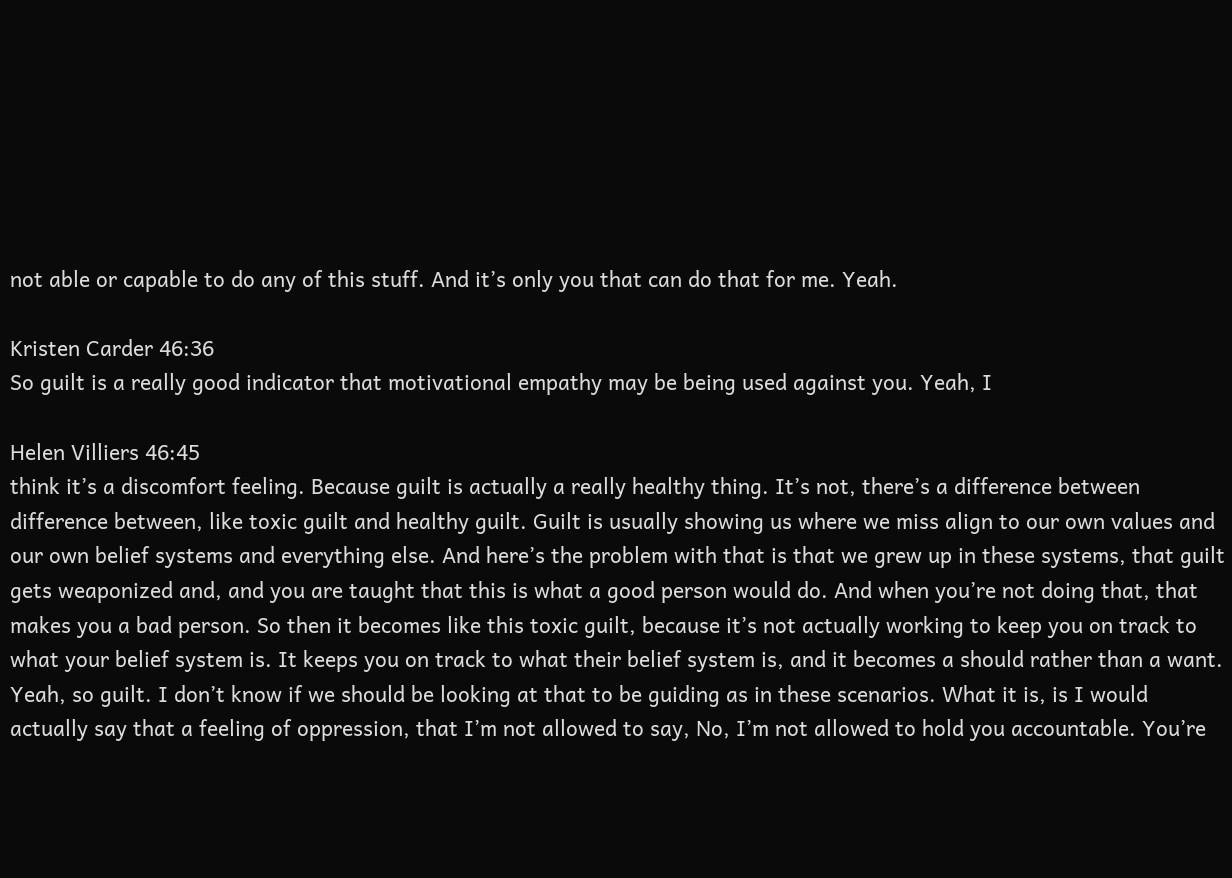not able or capable to do any of this stuff. And it’s only you that can do that for me. Yeah.

Kristen Carder 46:36
So guilt is a really good indicator that motivational empathy may be being used against you. Yeah, I

Helen Villiers 46:45
think it’s a discomfort feeling. Because guilt is actually a really healthy thing. It’s not, there’s a difference between difference between, like toxic guilt and healthy guilt. Guilt is usually showing us where we miss align to our own values and our own belief systems and everything else. And here’s the problem with that is that we grew up in these systems, that guilt gets weaponized and, and you are taught that this is what a good person would do. And when you’re not doing that, that makes you a bad person. So then it becomes like this toxic guilt, because it’s not actually working to keep you on track to what your belief system is. It keeps you on track to what their belief system is, and it becomes a should rather than a want. Yeah, so guilt. I don’t know if we should be looking at that to be guiding as in these scenarios. What it is, is I would actually say that a feeling of oppression, that I’m not allowed to say, No, I’m not allowed to hold you accountable. You’re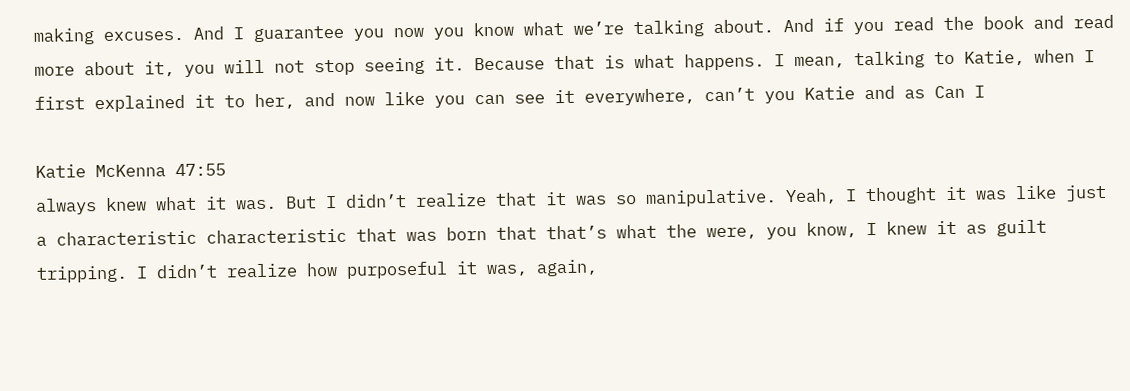making excuses. And I guarantee you now you know what we’re talking about. And if you read the book and read more about it, you will not stop seeing it. Because that is what happens. I mean, talking to Katie, when I first explained it to her, and now like you can see it everywhere, can’t you Katie and as Can I

Katie McKenna 47:55
always knew what it was. But I didn’t realize that it was so manipulative. Yeah, I thought it was like just a characteristic characteristic that was born that that’s what the were, you know, I knew it as guilt tripping. I didn’t realize how purposeful it was, again,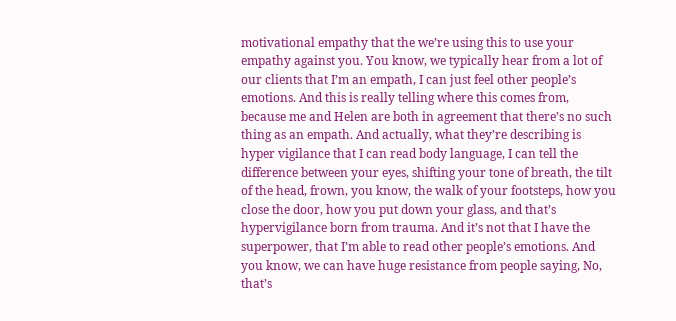motivational empathy that the we’re using this to use your empathy against you. You know, we typically hear from a lot of our clients that I’m an empath, I can just feel other people’s emotions. And this is really telling where this comes from, because me and Helen are both in agreement that there’s no such thing as an empath. And actually, what they’re describing is hyper vigilance that I can read body language, I can tell the difference between your eyes, shifting your tone of breath, the tilt of the head, frown, you know, the walk of your footsteps, how you close the door, how you put down your glass, and that’s hypervigilance born from trauma. And it’s not that I have the superpower, that I’m able to read other people’s emotions. And you know, we can have huge resistance from people saying, No, that’s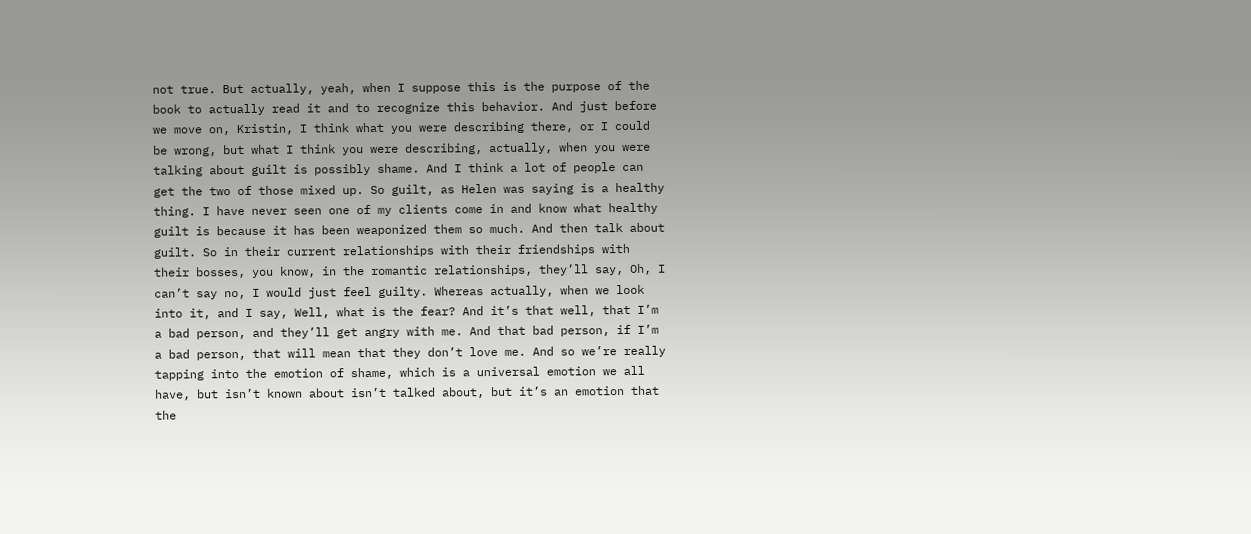not true. But actually, yeah, when I suppose this is the purpose of the book to actually read it and to recognize this behavior. And just before we move on, Kristin, I think what you were describing there, or I could be wrong, but what I think you were describing, actually, when you were talking about guilt is possibly shame. And I think a lot of people can get the two of those mixed up. So guilt, as Helen was saying is a healthy thing. I have never seen one of my clients come in and know what healthy guilt is because it has been weaponized them so much. And then talk about guilt. So in their current relationships with their friendships with their bosses, you know, in the romantic relationships, they’ll say, Oh, I can’t say no, I would just feel guilty. Whereas actually, when we look into it, and I say, Well, what is the fear? And it’s that well, that I’m a bad person, and they’ll get angry with me. And that bad person, if I’m a bad person, that will mean that they don’t love me. And so we’re really tapping into the emotion of shame, which is a universal emotion we all have, but isn’t known about isn’t talked about, but it’s an emotion that the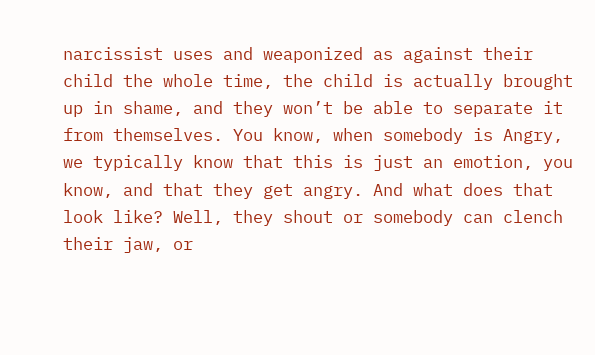narcissist uses and weaponized as against their child the whole time, the child is actually brought up in shame, and they won’t be able to separate it from themselves. You know, when somebody is Angry, we typically know that this is just an emotion, you know, and that they get angry. And what does that look like? Well, they shout or somebody can clench their jaw, or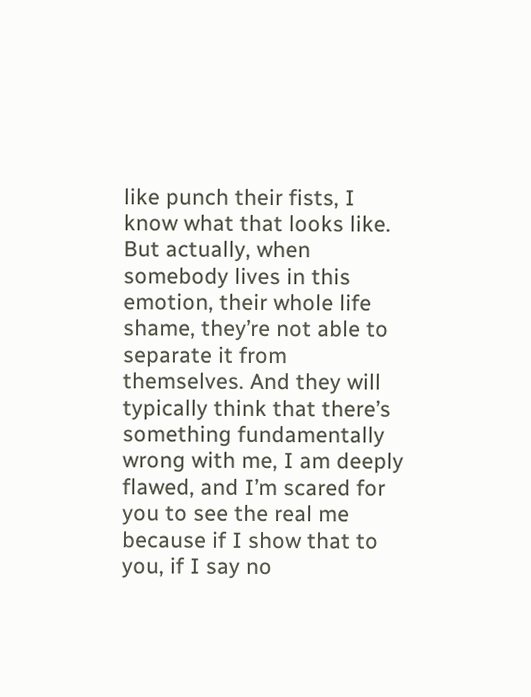like punch their fists, I know what that looks like. But actually, when somebody lives in this emotion, their whole life shame, they’re not able to separate it from themselves. And they will typically think that there’s something fundamentally wrong with me, I am deeply flawed, and I’m scared for you to see the real me because if I show that to you, if I say no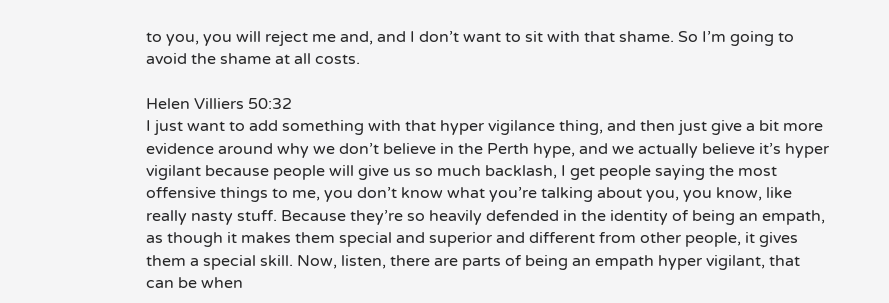to you, you will reject me and, and I don’t want to sit with that shame. So I’m going to avoid the shame at all costs.

Helen Villiers 50:32
I just want to add something with that hyper vigilance thing, and then just give a bit more evidence around why we don’t believe in the Perth hype, and we actually believe it’s hyper vigilant because people will give us so much backlash, I get people saying the most offensive things to me, you don’t know what you’re talking about you, you know, like really nasty stuff. Because they’re so heavily defended in the identity of being an empath, as though it makes them special and superior and different from other people, it gives them a special skill. Now, listen, there are parts of being an empath hyper vigilant, that can be when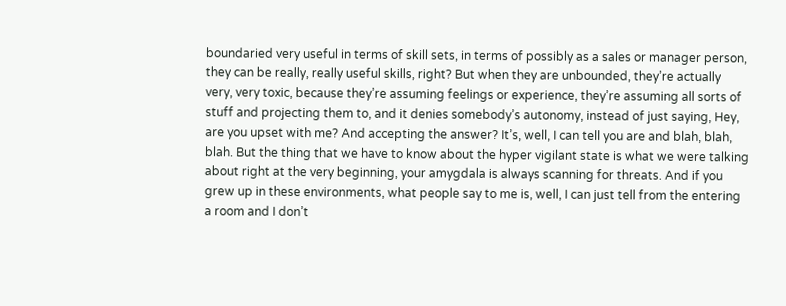boundaried very useful in terms of skill sets, in terms of possibly as a sales or manager person, they can be really, really useful skills, right? But when they are unbounded, they’re actually very, very toxic, because they’re assuming feelings or experience, they’re assuming all sorts of stuff and projecting them to, and it denies somebody’s autonomy, instead of just saying, Hey, are you upset with me? And accepting the answer? It’s, well, I can tell you are and blah, blah, blah. But the thing that we have to know about the hyper vigilant state is what we were talking about right at the very beginning, your amygdala is always scanning for threats. And if you grew up in these environments, what people say to me is, well, I can just tell from the entering a room and I don’t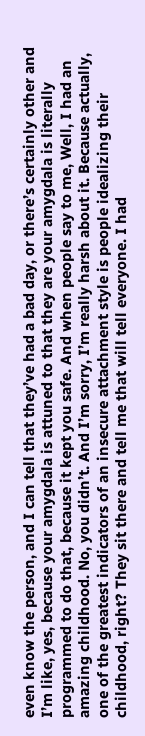even know the person, and I can tell that they’ve had a bad day, or there’s certainly other and I’m like, yes, because your amygdala is attuned to that they are your amygdala is literally programmed to do that, because it kept you safe. And when people say to me, Well, I had an amazing childhood. No, you didn’t. And I’m sorry, I’m really harsh about it. Because actually, one of the greatest indicators of an insecure attachment style is people idealizing their childhood, right? They sit there and tell me that will tell everyone. I had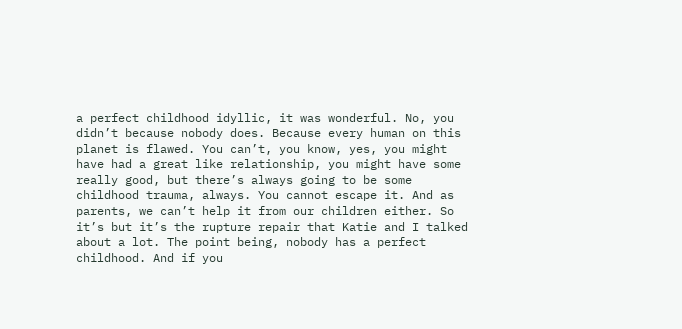a perfect childhood idyllic, it was wonderful. No, you didn’t because nobody does. Because every human on this planet is flawed. You can’t, you know, yes, you might have had a great like relationship, you might have some really good, but there’s always going to be some childhood trauma, always. You cannot escape it. And as parents, we can’t help it from our children either. So it’s but it’s the rupture repair that Katie and I talked about a lot. The point being, nobody has a perfect childhood. And if you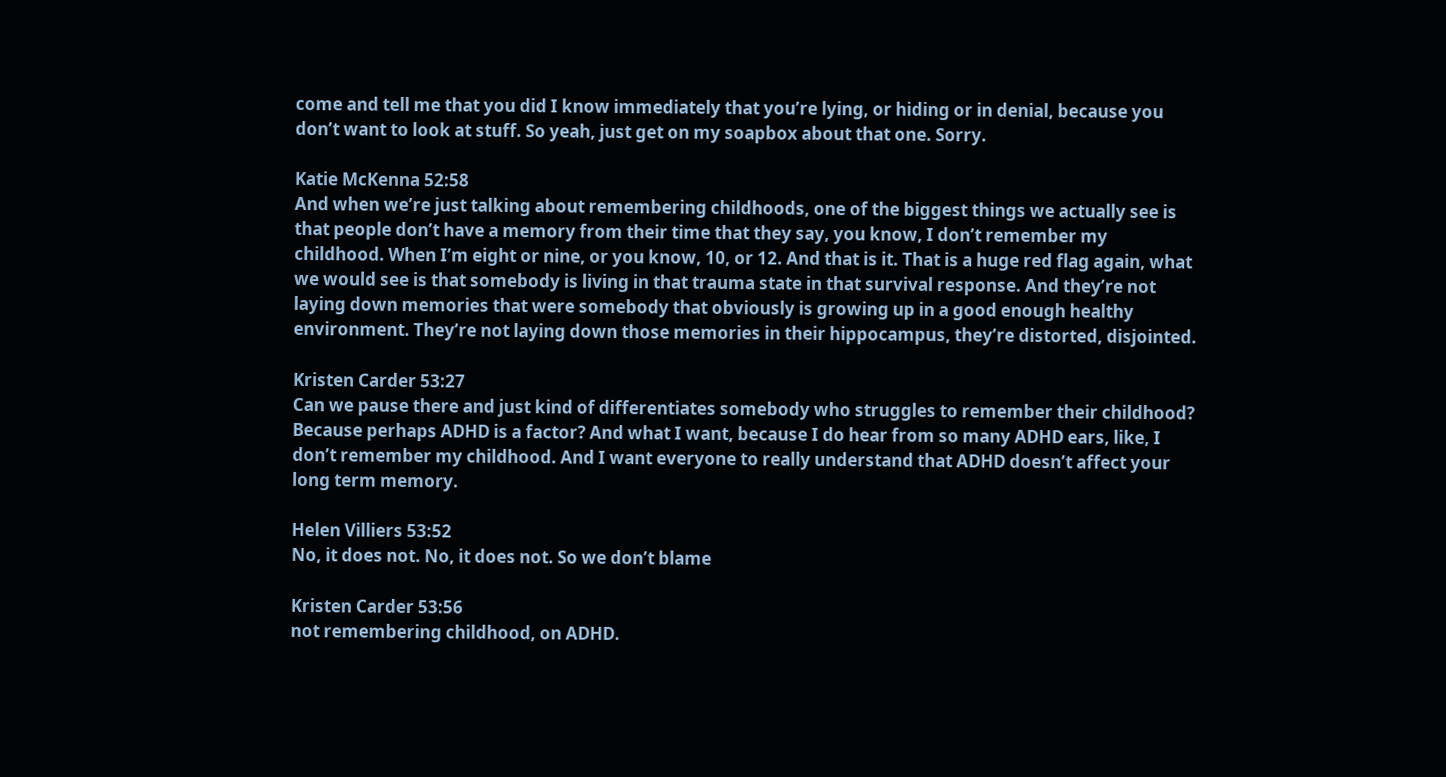come and tell me that you did I know immediately that you’re lying, or hiding or in denial, because you don’t want to look at stuff. So yeah, just get on my soapbox about that one. Sorry.

Katie McKenna 52:58
And when we’re just talking about remembering childhoods, one of the biggest things we actually see is that people don’t have a memory from their time that they say, you know, I don’t remember my childhood. When I’m eight or nine, or you know, 10, or 12. And that is it. That is a huge red flag again, what we would see is that somebody is living in that trauma state in that survival response. And they’re not laying down memories that were somebody that obviously is growing up in a good enough healthy environment. They’re not laying down those memories in their hippocampus, they’re distorted, disjointed.

Kristen Carder 53:27
Can we pause there and just kind of differentiates somebody who struggles to remember their childhood? Because perhaps ADHD is a factor? And what I want, because I do hear from so many ADHD ears, like, I don’t remember my childhood. And I want everyone to really understand that ADHD doesn’t affect your long term memory.

Helen Villiers 53:52
No, it does not. No, it does not. So we don’t blame

Kristen Carder 53:56
not remembering childhood, on ADHD.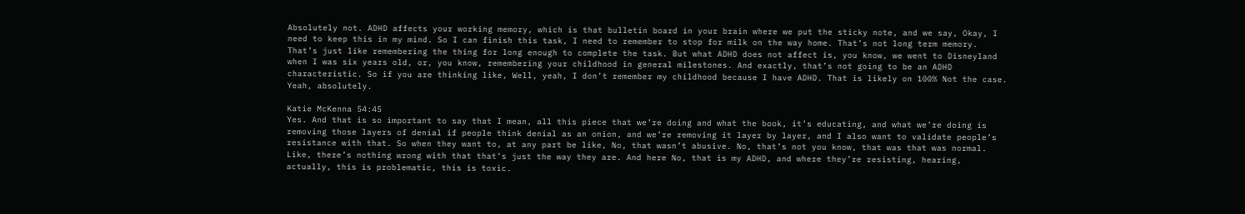Absolutely not. ADHD affects your working memory, which is that bulletin board in your brain where we put the sticky note, and we say, Okay, I need to keep this in my mind. So I can finish this task, I need to remember to stop for milk on the way home. That’s not long term memory. That’s just like remembering the thing for long enough to complete the task. But what ADHD does not affect is, you know, we went to Disneyland when I was six years old, or, you know, remembering your childhood in general milestones. And exactly, that’s not going to be an ADHD characteristic. So if you are thinking like, Well, yeah, I don’t remember my childhood because I have ADHD. That is likely on 100% Not the case. Yeah, absolutely.

Katie McKenna 54:45
Yes. And that is so important to say that I mean, all this piece that we’re doing and what the book, it’s educating, and what we’re doing is removing those layers of denial if people think denial as an onion, and we’re removing it layer by layer, and I also want to validate people’s resistance with that. So when they want to, at any part be like, No, that wasn’t abusive. No, that’s not you know, that was that was normal. Like, there’s nothing wrong with that that’s just the way they are. And here No, that is my ADHD, and where they’re resisting, hearing, actually, this is problematic, this is toxic.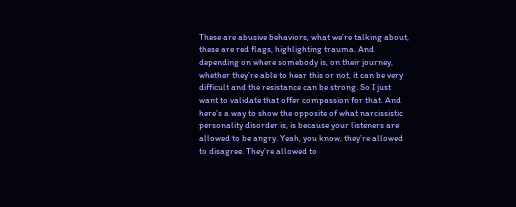These are abusive behaviors, what we’re talking about, these are red flags, highlighting trauma. And depending on where somebody is, on their journey, whether they’re able to hear this or not, it can be very difficult and the resistance can be strong. So I just want to validate that offer compassion for that. And here’s a way to show the opposite of what narcissistic personality disorder is, is because your listeners are allowed to be angry. Yeah, you know, they’re allowed to disagree. They’re allowed to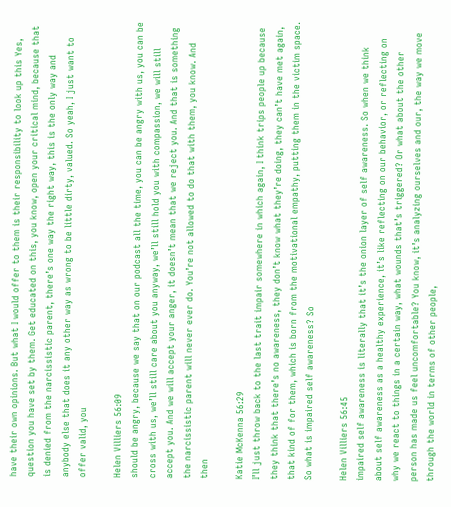have their own opinions. But what I would offer to them is their responsibility to look up this Yes, question you have set by them. Get educated on this, you know, open your critical mind, because that is denied from the narcissistic parent, there’s one way the right way, this is the only way and anybody else that does it any other way as wrong to be little dirty, valued. So yeah, I just want to offer valid, you

Helen Villiers 56:09
should be angry, because we say that on our podcast all the time, you can be angry with us, you can be cross with us, we’ll still care about you anyway, we’ll still hold you with compassion, we will still accept you. And we will accept your anger, it doesn’t mean that we reject you. And that is something the narcissistic parent will never ever do. You’re not allowed to do that with them, you know. And then

Katie McKenna 56:29
I’ll just throw back to the last trait impair somewhere in which again, I think trips people up because they think that there’s no awareness, they don’t know what they’re doing, they can’t have met again, that kind of for them, which is born from the motivational empathy, putting them in the victim space. So what is impaired self awareness? So

Helen Villiers 56:45
impaired self awareness is literally that it’s the onion layer of self awareness. So when we think about self awareness as a healthy experience, it’s like reflecting on our behavior, or reflecting on why we react to things in a certain way, what wounds that’s triggered? Or what about the other person has made us feel uncomfortable? You know, it’s analyzing ourselves and our, the way we move through the world in terms of other people,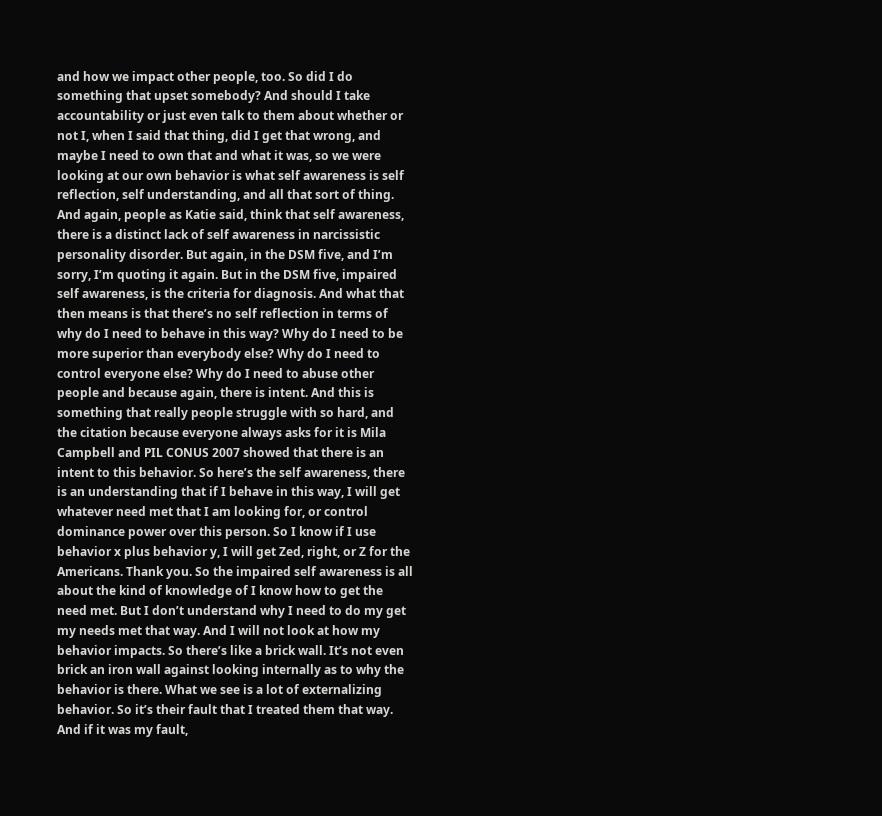and how we impact other people, too. So did I do something that upset somebody? And should I take accountability or just even talk to them about whether or not I, when I said that thing, did I get that wrong, and maybe I need to own that and what it was, so we were looking at our own behavior is what self awareness is self reflection, self understanding, and all that sort of thing. And again, people as Katie said, think that self awareness, there is a distinct lack of self awareness in narcissistic personality disorder. But again, in the DSM five, and I’m sorry, I’m quoting it again. But in the DSM five, impaired self awareness, is the criteria for diagnosis. And what that then means is that there’s no self reflection in terms of why do I need to behave in this way? Why do I need to be more superior than everybody else? Why do I need to control everyone else? Why do I need to abuse other people and because again, there is intent. And this is something that really people struggle with so hard, and the citation because everyone always asks for it is Mila Campbell and PIL CONUS 2007 showed that there is an intent to this behavior. So here’s the self awareness, there is an understanding that if I behave in this way, I will get whatever need met that I am looking for, or control dominance power over this person. So I know if I use behavior x plus behavior y, I will get Zed, right, or Z for the Americans. Thank you. So the impaired self awareness is all about the kind of knowledge of I know how to get the need met. But I don’t understand why I need to do my get my needs met that way. And I will not look at how my behavior impacts. So there’s like a brick wall. It’s not even brick an iron wall against looking internally as to why the behavior is there. What we see is a lot of externalizing behavior. So it’s their fault that I treated them that way. And if it was my fault,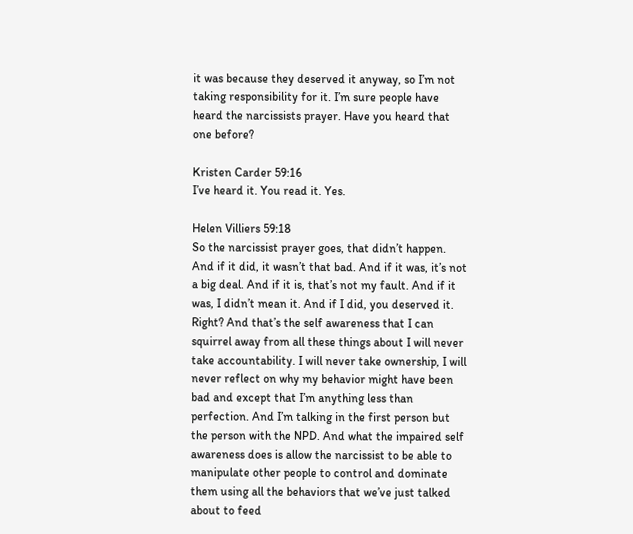it was because they deserved it anyway, so I’m not taking responsibility for it. I’m sure people have heard the narcissists prayer. Have you heard that one before?

Kristen Carder 59:16
I’ve heard it. You read it. Yes.

Helen Villiers 59:18
So the narcissist prayer goes, that didn’t happen. And if it did, it wasn’t that bad. And if it was, it’s not a big deal. And if it is, that’s not my fault. And if it was, I didn’t mean it. And if I did, you deserved it. Right? And that’s the self awareness that I can squirrel away from all these things about I will never take accountability. I will never take ownership, I will never reflect on why my behavior might have been bad and except that I’m anything less than perfection. And I’m talking in the first person but the person with the NPD. And what the impaired self awareness does is allow the narcissist to be able to manipulate other people to control and dominate them using all the behaviors that we’ve just talked about to feed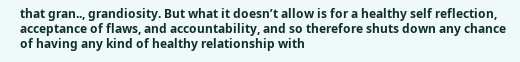that gran.., grandiosity. But what it doesn’t allow is for a healthy self reflection, acceptance of flaws, and accountability, and so therefore shuts down any chance of having any kind of healthy relationship with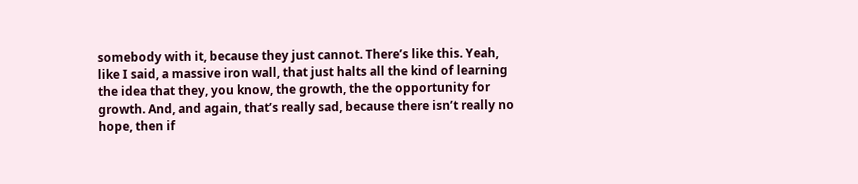somebody with it, because they just cannot. There’s like this. Yeah, like I said, a massive iron wall, that just halts all the kind of learning the idea that they, you know, the growth, the the opportunity for growth. And, and again, that’s really sad, because there isn’t really no hope, then if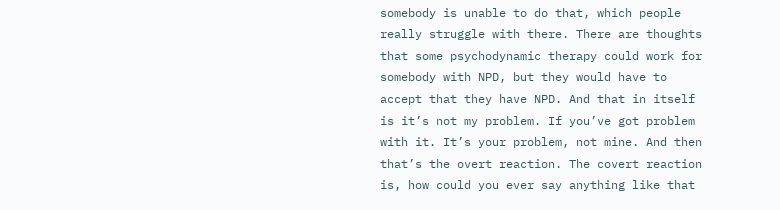somebody is unable to do that, which people really struggle with there. There are thoughts that some psychodynamic therapy could work for somebody with NPD, but they would have to accept that they have NPD. And that in itself is it’s not my problem. If you’ve got problem with it. It’s your problem, not mine. And then that’s the overt reaction. The covert reaction is, how could you ever say anything like that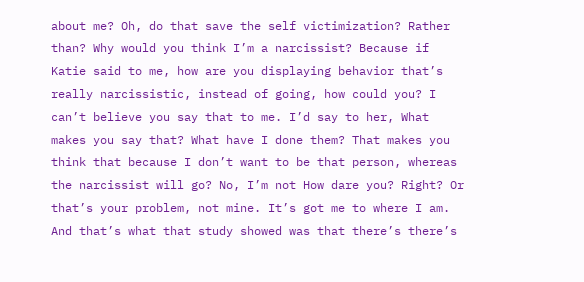about me? Oh, do that save the self victimization? Rather than? Why would you think I’m a narcissist? Because if Katie said to me, how are you displaying behavior that’s really narcissistic, instead of going, how could you? I can’t believe you say that to me. I’d say to her, What makes you say that? What have I done them? That makes you think that because I don’t want to be that person, whereas the narcissist will go? No, I’m not How dare you? Right? Or that’s your problem, not mine. It’s got me to where I am. And that’s what that study showed was that there’s there’s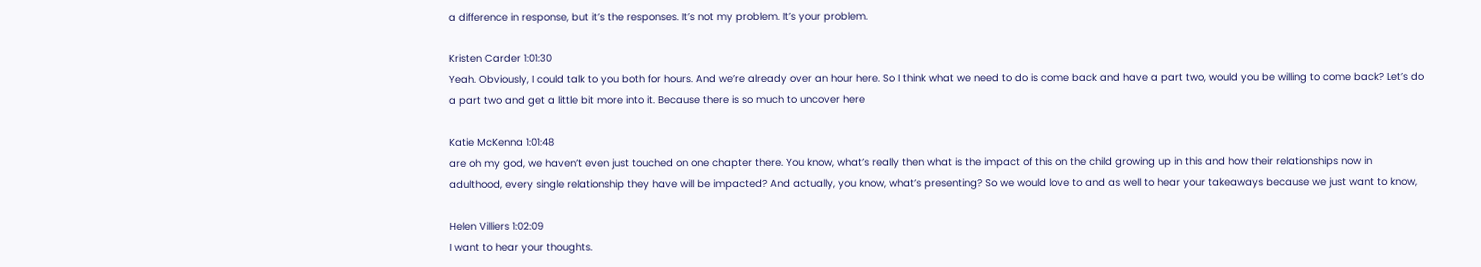a difference in response, but it’s the responses. It’s not my problem. It’s your problem.

Kristen Carder 1:01:30
Yeah. Obviously, I could talk to you both for hours. And we’re already over an hour here. So I think what we need to do is come back and have a part two, would you be willing to come back? Let’s do a part two and get a little bit more into it. Because there is so much to uncover here

Katie McKenna 1:01:48
are oh my god, we haven’t even just touched on one chapter there. You know, what’s really then what is the impact of this on the child growing up in this and how their relationships now in adulthood, every single relationship they have will be impacted? And actually, you know, what’s presenting? So we would love to and as well to hear your takeaways because we just want to know,

Helen Villiers 1:02:09
I want to hear your thoughts.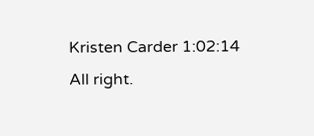Kristen Carder 1:02:14
All right.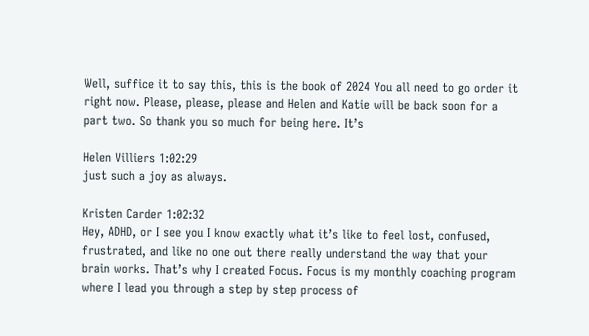Well, suffice it to say this, this is the book of 2024 You all need to go order it right now. Please, please, please and Helen and Katie will be back soon for a part two. So thank you so much for being here. It’s

Helen Villiers 1:02:29
just such a joy as always.

Kristen Carder 1:02:32
Hey, ADHD, or I see you I know exactly what it’s like to feel lost, confused, frustrated, and like no one out there really understand the way that your brain works. That’s why I created Focus. Focus is my monthly coaching program where I lead you through a step by step process of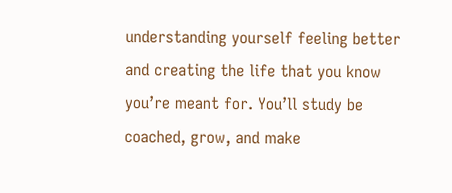understanding yourself feeling better and creating the life that you know you’re meant for. You’ll study be coached, grow, and make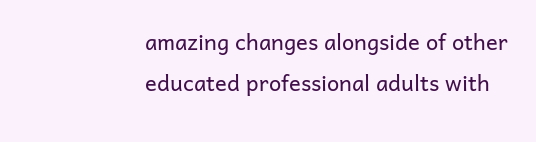amazing changes alongside of other educated professional adults with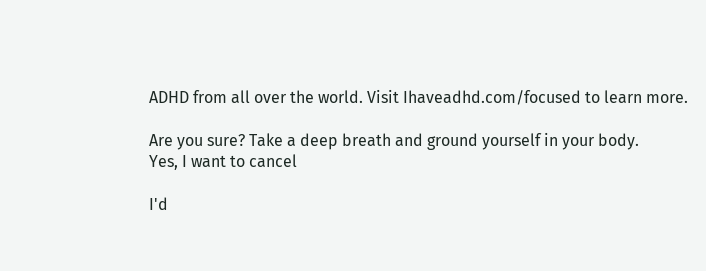ADHD from all over the world. Visit Ihaveadhd.com/focused to learn more.

Are you sure? Take a deep breath and ground yourself in your body.
Yes, I want to cancel

I'd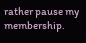rather pause my membership.